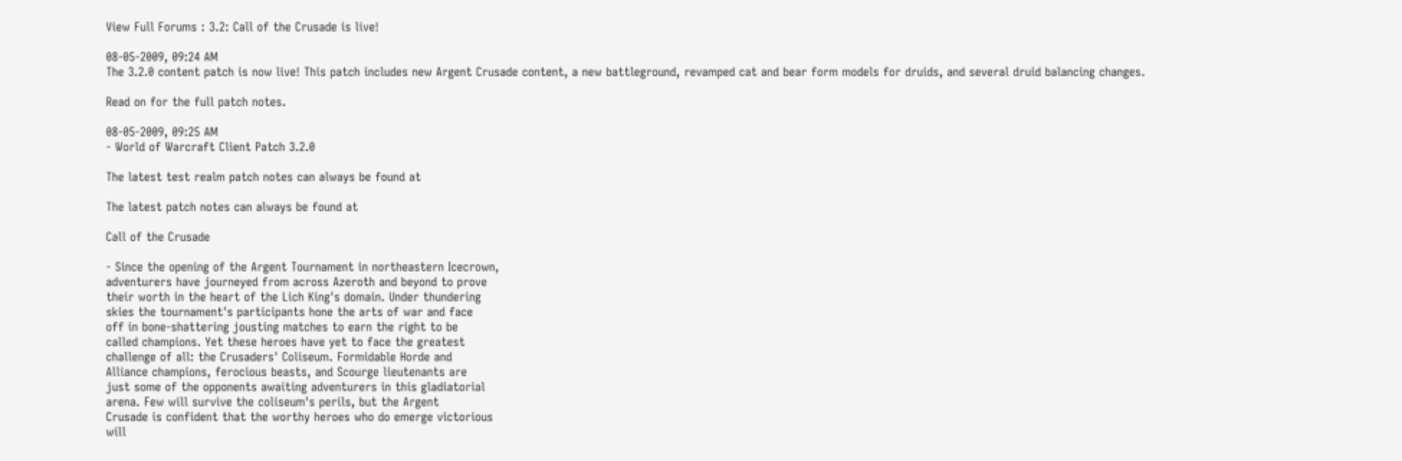View Full Forums : 3.2: Call of the Crusade is live!

08-05-2009, 09:24 AM
The 3.2.0 content patch is now live! This patch includes new Argent Crusade content, a new battleground, revamped cat and bear form models for druids, and several druid balancing changes.

Read on for the full patch notes.

08-05-2009, 09:25 AM
- World of Warcraft Client Patch 3.2.0

The latest test realm patch notes can always be found at

The latest patch notes can always be found at

Call of the Crusade

- Since the opening of the Argent Tournament in northeastern Icecrown,
adventurers have journeyed from across Azeroth and beyond to prove
their worth in the heart of the Lich King's domain. Under thundering
skies the tournament's participants hone the arts of war and face
off in bone-shattering jousting matches to earn the right to be
called champions. Yet these heroes have yet to face the greatest
challenge of all: the Crusaders' Coliseum. Formidable Horde and
Alliance champions, ferocious beasts, and Scourge lieutenants are
just some of the opponents awaiting adventurers in this gladiatorial
arena. Few will survive the coliseum's perils, but the Argent
Crusade is confident that the worthy heroes who do emerge victorious
will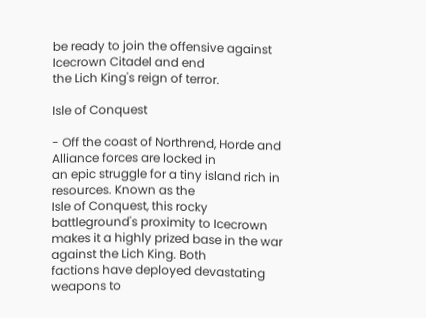be ready to join the offensive against Icecrown Citadel and end
the Lich King's reign of terror.

Isle of Conquest

- Off the coast of Northrend, Horde and Alliance forces are locked in
an epic struggle for a tiny island rich in resources. Known as the
Isle of Conquest, this rocky battleground's proximity to Icecrown
makes it a highly prized base in the war against the Lich King. Both
factions have deployed devastating weapons to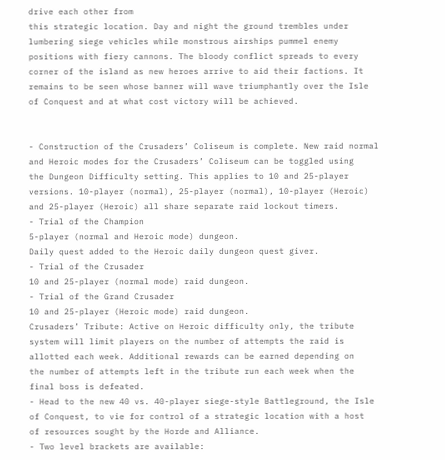drive each other from
this strategic location. Day and night the ground trembles under
lumbering siege vehicles while monstrous airships pummel enemy
positions with fiery cannons. The bloody conflict spreads to every
corner of the island as new heroes arrive to aid their factions. It
remains to be seen whose banner will wave triumphantly over the Isle
of Conquest and at what cost victory will be achieved.


- Construction of the Crusaders’ Coliseum is complete. New raid normal
and Heroic modes for the Crusaders’ Coliseum can be toggled using
the Dungeon Difficulty setting. This applies to 10 and 25-player
versions. 10-player (normal), 25-player (normal), 10-player (Heroic)
and 25-player (Heroic) all share separate raid lockout timers.
- Trial of the Champion
5-player (normal and Heroic mode) dungeon.
Daily quest added to the Heroic daily dungeon quest giver.
- Trial of the Crusader
10 and 25-player (normal mode) raid dungeon.
- Trial of the Grand Crusader
10 and 25-player (Heroic mode) raid dungeon.
Crusaders’ Tribute: Active on Heroic difficulty only, the tribute
system will limit players on the number of attempts the raid is
allotted each week. Additional rewards can be earned depending on
the number of attempts left in the tribute run each week when the
final boss is defeated.
- Head to the new 40 vs. 40-player siege-style Battleground, the Isle
of Conquest, to vie for control of a strategic location with a host
of resources sought by the Horde and Alliance.
- Two level brackets are available: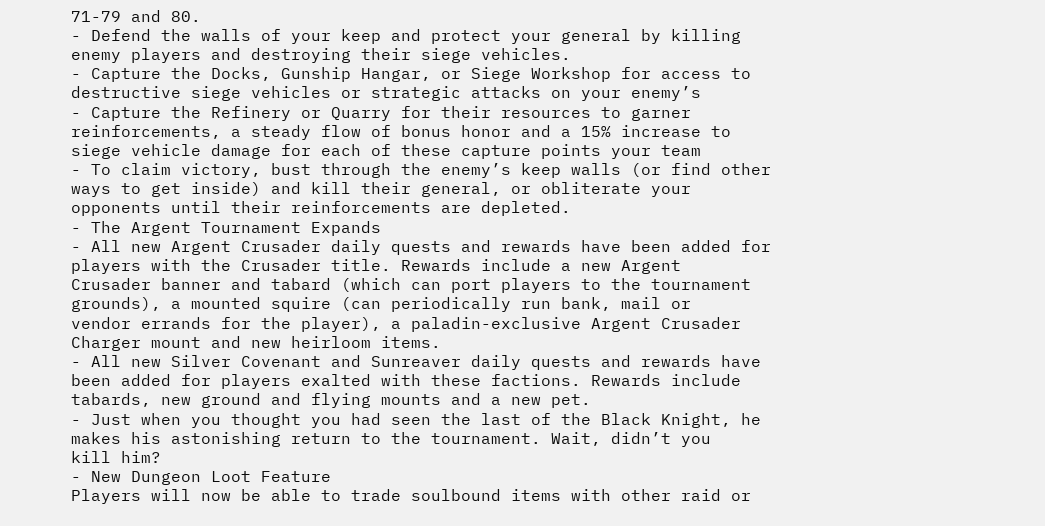71-79 and 80.
- Defend the walls of your keep and protect your general by killing
enemy players and destroying their siege vehicles.
- Capture the Docks, Gunship Hangar, or Siege Workshop for access to
destructive siege vehicles or strategic attacks on your enemy’s
- Capture the Refinery or Quarry for their resources to garner
reinforcements, a steady flow of bonus honor and a 15% increase to
siege vehicle damage for each of these capture points your team
- To claim victory, bust through the enemy’s keep walls (or find other
ways to get inside) and kill their general, or obliterate your
opponents until their reinforcements are depleted.
- The Argent Tournament Expands
- All new Argent Crusader daily quests and rewards have been added for
players with the Crusader title. Rewards include a new Argent
Crusader banner and tabard (which can port players to the tournament
grounds), a mounted squire (can periodically run bank, mail or
vendor errands for the player), a paladin-exclusive Argent Crusader
Charger mount and new heirloom items.
- All new Silver Covenant and Sunreaver daily quests and rewards have
been added for players exalted with these factions. Rewards include
tabards, new ground and flying mounts and a new pet.
- Just when you thought you had seen the last of the Black Knight, he
makes his astonishing return to the tournament. Wait, didn’t you
kill him?
- New Dungeon Loot Feature
Players will now be able to trade soulbound items with other raid or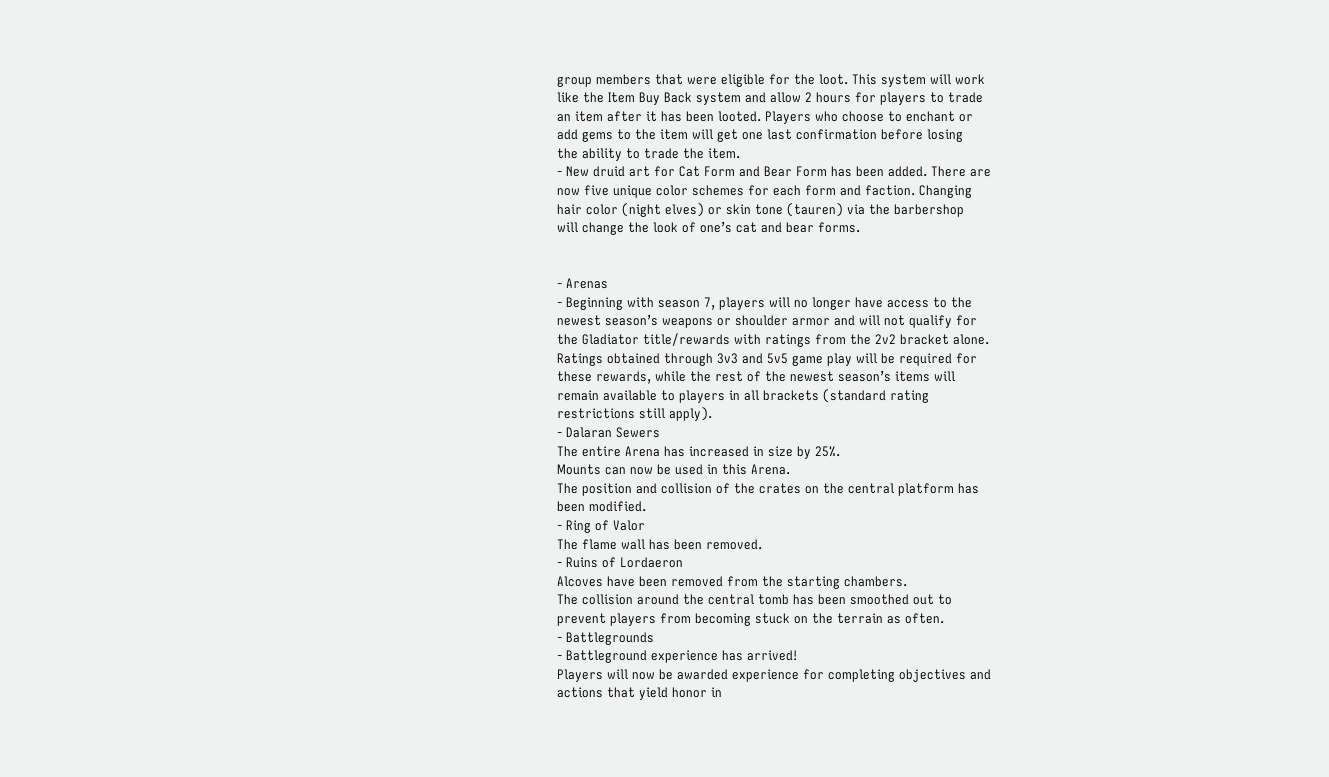group members that were eligible for the loot. This system will work
like the Item Buy Back system and allow 2 hours for players to trade
an item after it has been looted. Players who choose to enchant or
add gems to the item will get one last confirmation before losing
the ability to trade the item.
- New druid art for Cat Form and Bear Form has been added. There are
now five unique color schemes for each form and faction. Changing
hair color (night elves) or skin tone (tauren) via the barbershop
will change the look of one’s cat and bear forms.


- Arenas
- Beginning with season 7, players will no longer have access to the
newest season’s weapons or shoulder armor and will not qualify for
the Gladiator title/rewards with ratings from the 2v2 bracket alone.
Ratings obtained through 3v3 and 5v5 game play will be required for
these rewards, while the rest of the newest season’s items will
remain available to players in all brackets (standard rating
restrictions still apply).
- Dalaran Sewers
The entire Arena has increased in size by 25%.
Mounts can now be used in this Arena.
The position and collision of the crates on the central platform has
been modified.
- Ring of Valor
The flame wall has been removed.
- Ruins of Lordaeron
Alcoves have been removed from the starting chambers.
The collision around the central tomb has been smoothed out to
prevent players from becoming stuck on the terrain as often.
- Battlegrounds
- Battleground experience has arrived!
Players will now be awarded experience for completing objectives and
actions that yield honor in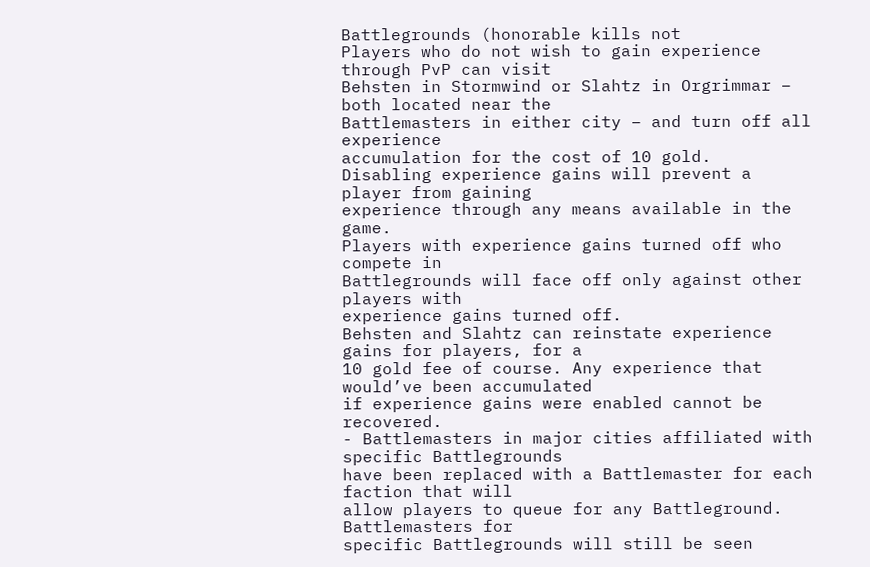Battlegrounds (honorable kills not
Players who do not wish to gain experience through PvP can visit
Behsten in Stormwind or Slahtz in Orgrimmar – both located near the
Battlemasters in either city – and turn off all experience
accumulation for the cost of 10 gold.
Disabling experience gains will prevent a player from gaining
experience through any means available in the game.
Players with experience gains turned off who compete in
Battlegrounds will face off only against other players with
experience gains turned off.
Behsten and Slahtz can reinstate experience gains for players, for a
10 gold fee of course. Any experience that would’ve been accumulated
if experience gains were enabled cannot be recovered.
- Battlemasters in major cities affiliated with specific Battlegrounds
have been replaced with a Battlemaster for each faction that will
allow players to queue for any Battleground. Battlemasters for
specific Battlegrounds will still be seen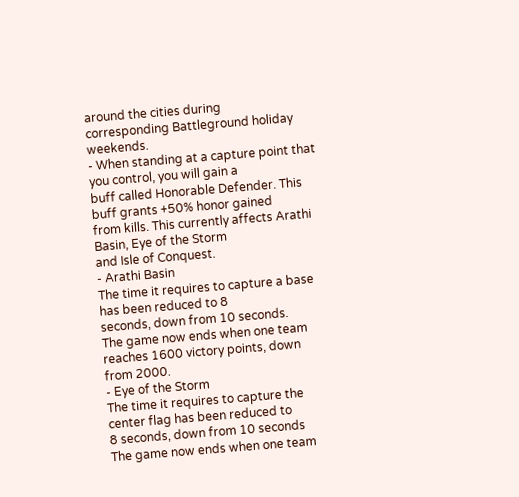around the cities during
corresponding Battleground holiday weekends.
- When standing at a capture point that you control, you will gain a
buff called Honorable Defender. This buff grants +50% honor gained
from kills. This currently affects Arathi Basin, Eye of the Storm
and Isle of Conquest.
- Arathi Basin
The time it requires to capture a base has been reduced to 8
seconds, down from 10 seconds.
The game now ends when one team reaches 1600 victory points, down
from 2000.
- Eye of the Storm
The time it requires to capture the center flag has been reduced to
8 seconds, down from 10 seconds
The game now ends when one team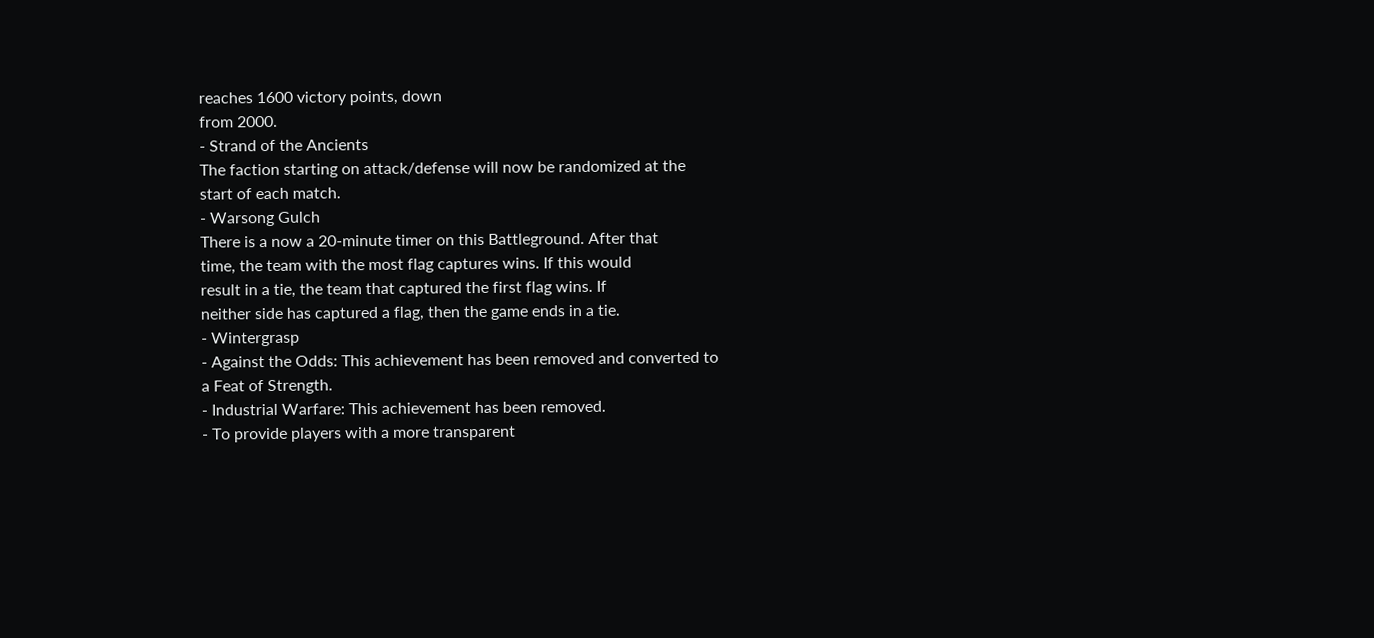reaches 1600 victory points, down
from 2000.
- Strand of the Ancients
The faction starting on attack/defense will now be randomized at the
start of each match.
- Warsong Gulch
There is a now a 20-minute timer on this Battleground. After that
time, the team with the most flag captures wins. If this would
result in a tie, the team that captured the first flag wins. If
neither side has captured a flag, then the game ends in a tie.
- Wintergrasp
- Against the Odds: This achievement has been removed and converted to
a Feat of Strength.
- Industrial Warfare: This achievement has been removed.
- To provide players with a more transparent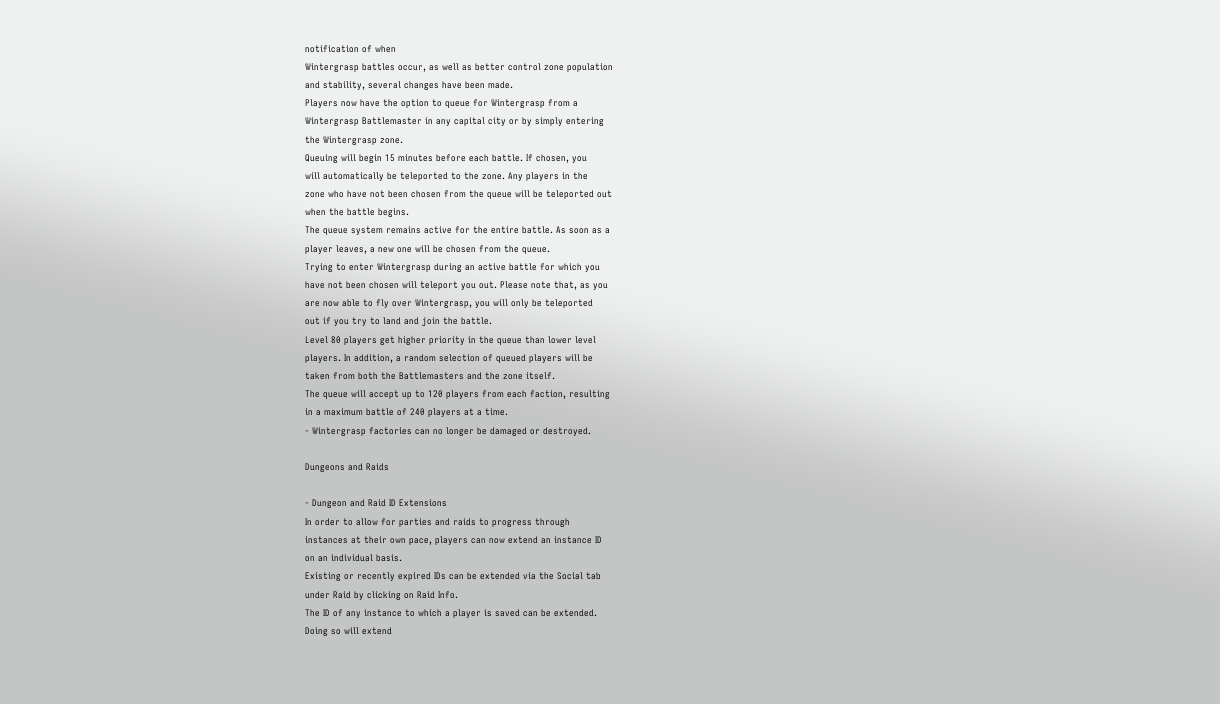notification of when
Wintergrasp battles occur, as well as better control zone population
and stability, several changes have been made.
Players now have the option to queue for Wintergrasp from a
Wintergrasp Battlemaster in any capital city or by simply entering
the Wintergrasp zone.
Queuing will begin 15 minutes before each battle. If chosen, you
will automatically be teleported to the zone. Any players in the
zone who have not been chosen from the queue will be teleported out
when the battle begins.
The queue system remains active for the entire battle. As soon as a
player leaves, a new one will be chosen from the queue.
Trying to enter Wintergrasp during an active battle for which you
have not been chosen will teleport you out. Please note that, as you
are now able to fly over Wintergrasp, you will only be teleported
out if you try to land and join the battle.
Level 80 players get higher priority in the queue than lower level
players. In addition, a random selection of queued players will be
taken from both the Battlemasters and the zone itself.
The queue will accept up to 120 players from each faction, resulting
in a maximum battle of 240 players at a time.
- Wintergrasp factories can no longer be damaged or destroyed.

Dungeons and Raids

- Dungeon and Raid ID Extensions
In order to allow for parties and raids to progress through
instances at their own pace, players can now extend an instance ID
on an individual basis.
Existing or recently expired IDs can be extended via the Social tab
under Raid by clicking on Raid Info.
The ID of any instance to which a player is saved can be extended.
Doing so will extend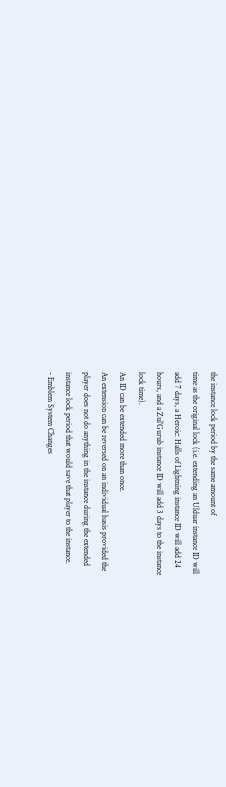the instance lock period by the same amount of
time as the original lock (i.e. extending an Ulduar instance ID will
add 7 days, a Heroic: Halls of Lightning instance ID will add 24
hours, and a Zul’Gurub instance ID will add 3 days to the instance
lock time).
An ID can be extended more than once.
An extension can be reversed on an individual basis provided the
player does not do anything in the instance during the extended
instance lock period that would save that player to the instance.
- Emblem System Changes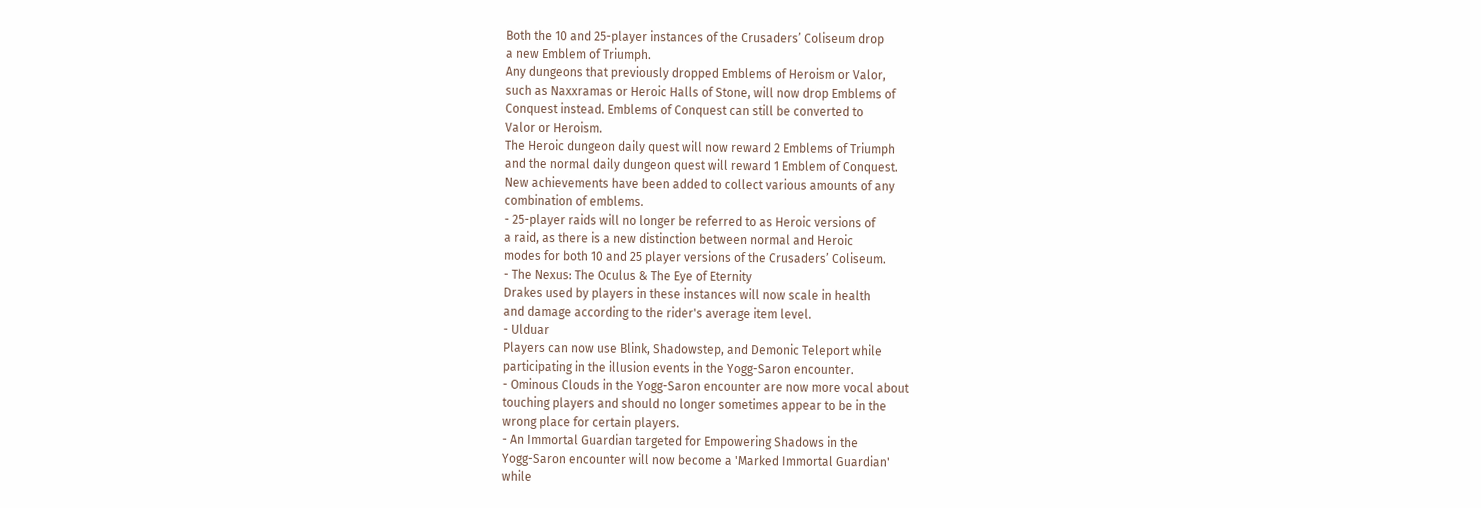Both the 10 and 25-player instances of the Crusaders’ Coliseum drop
a new Emblem of Triumph.
Any dungeons that previously dropped Emblems of Heroism or Valor,
such as Naxxramas or Heroic Halls of Stone, will now drop Emblems of
Conquest instead. Emblems of Conquest can still be converted to
Valor or Heroism.
The Heroic dungeon daily quest will now reward 2 Emblems of Triumph
and the normal daily dungeon quest will reward 1 Emblem of Conquest.
New achievements have been added to collect various amounts of any
combination of emblems.
- 25-player raids will no longer be referred to as Heroic versions of
a raid, as there is a new distinction between normal and Heroic
modes for both 10 and 25 player versions of the Crusaders’ Coliseum.
- The Nexus: The Oculus & The Eye of Eternity
Drakes used by players in these instances will now scale in health
and damage according to the rider's average item level.
- Ulduar
Players can now use Blink, Shadowstep, and Demonic Teleport while
participating in the illusion events in the Yogg-Saron encounter.
- Ominous Clouds in the Yogg-Saron encounter are now more vocal about
touching players and should no longer sometimes appear to be in the
wrong place for certain players.
- An Immortal Guardian targeted for Empowering Shadows in the
Yogg-Saron encounter will now become a 'Marked Immortal Guardian'
while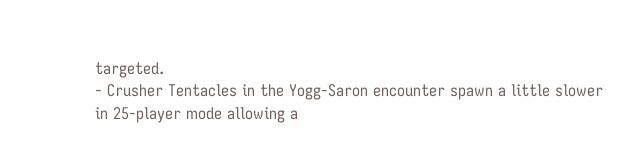targeted.
- Crusher Tentacles in the Yogg-Saron encounter spawn a little slower
in 25-player mode allowing a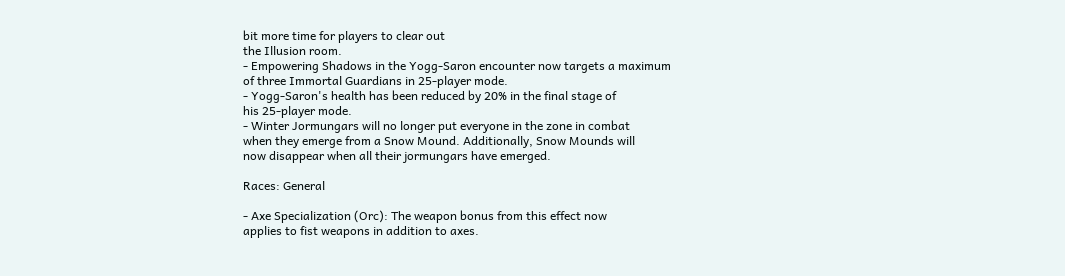bit more time for players to clear out
the Illusion room.
- Empowering Shadows in the Yogg-Saron encounter now targets a maximum
of three Immortal Guardians in 25-player mode.
- Yogg-Saron's health has been reduced by 20% in the final stage of
his 25-player mode.
- Winter Jormungars will no longer put everyone in the zone in combat
when they emerge from a Snow Mound. Additionally, Snow Mounds will
now disappear when all their jormungars have emerged.

Races: General

- Axe Specialization (Orc): The weapon bonus from this effect now
applies to fist weapons in addition to axes.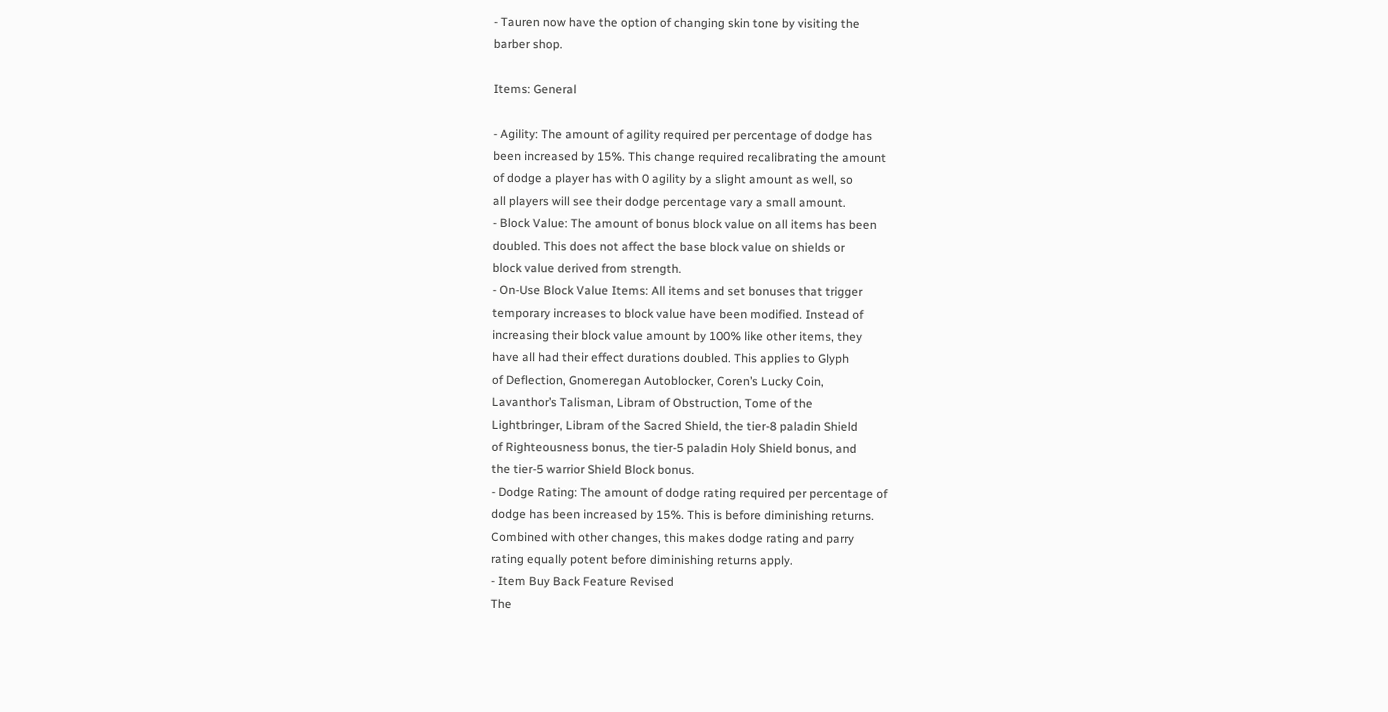- Tauren now have the option of changing skin tone by visiting the
barber shop.

Items: General

- Agility: The amount of agility required per percentage of dodge has
been increased by 15%. This change required recalibrating the amount
of dodge a player has with 0 agility by a slight amount as well, so
all players will see their dodge percentage vary a small amount.
- Block Value: The amount of bonus block value on all items has been
doubled. This does not affect the base block value on shields or
block value derived from strength.
- On-Use Block Value Items: All items and set bonuses that trigger
temporary increases to block value have been modified. Instead of
increasing their block value amount by 100% like other items, they
have all had their effect durations doubled. This applies to Glyph
of Deflection, Gnomeregan Autoblocker, Coren’s Lucky Coin,
Lavanthor’s Talisman, Libram of Obstruction, Tome of the
Lightbringer, Libram of the Sacred Shield, the tier-8 paladin Shield
of Righteousness bonus, the tier-5 paladin Holy Shield bonus, and
the tier-5 warrior Shield Block bonus.
- Dodge Rating: The amount of dodge rating required per percentage of
dodge has been increased by 15%. This is before diminishing returns.
Combined with other changes, this makes dodge rating and parry
rating equally potent before diminishing returns apply.
- Item Buy Back Feature Revised
The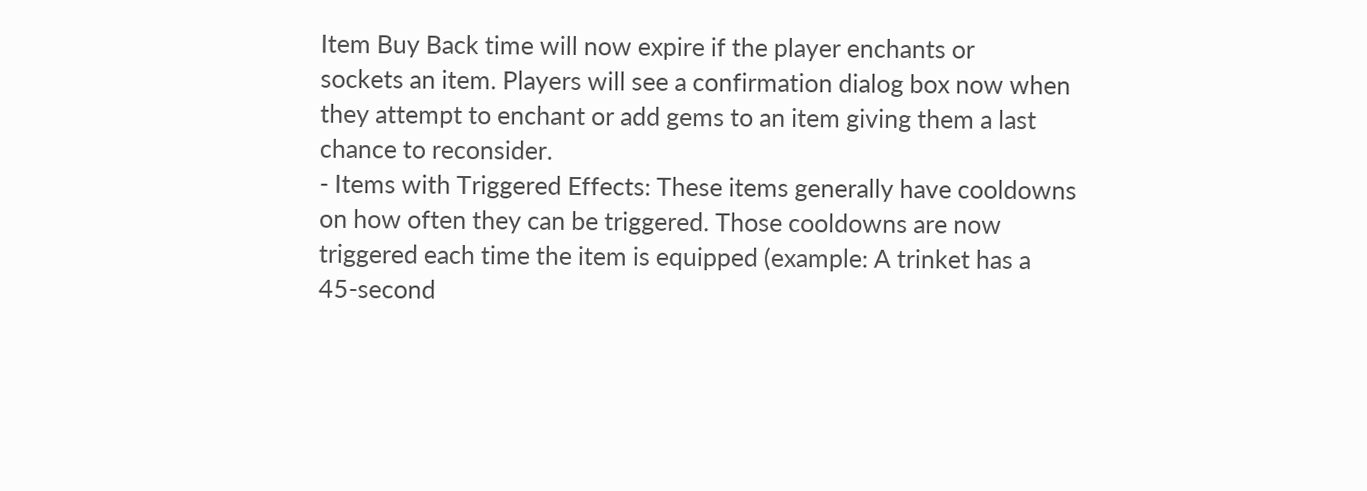Item Buy Back time will now expire if the player enchants or
sockets an item. Players will see a confirmation dialog box now when
they attempt to enchant or add gems to an item giving them a last
chance to reconsider.
- Items with Triggered Effects: These items generally have cooldowns
on how often they can be triggered. Those cooldowns are now
triggered each time the item is equipped (example: A trinket has a
45-second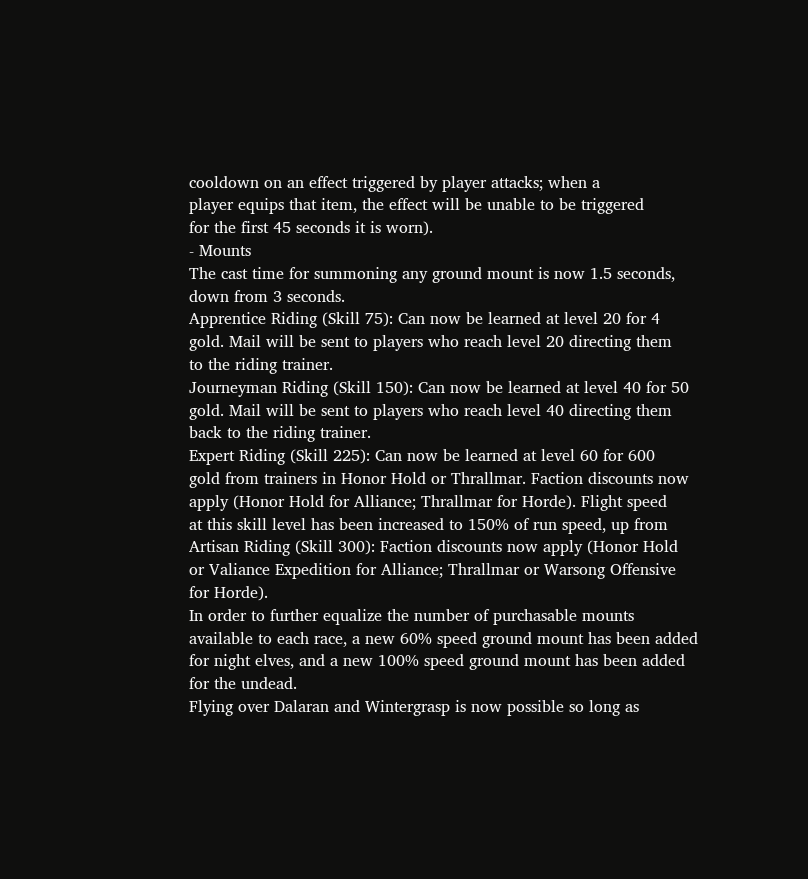cooldown on an effect triggered by player attacks; when a
player equips that item, the effect will be unable to be triggered
for the first 45 seconds it is worn).
- Mounts
The cast time for summoning any ground mount is now 1.5 seconds,
down from 3 seconds.
Apprentice Riding (Skill 75): Can now be learned at level 20 for 4
gold. Mail will be sent to players who reach level 20 directing them
to the riding trainer.
Journeyman Riding (Skill 150): Can now be learned at level 40 for 50
gold. Mail will be sent to players who reach level 40 directing them
back to the riding trainer.
Expert Riding (Skill 225): Can now be learned at level 60 for 600
gold from trainers in Honor Hold or Thrallmar. Faction discounts now
apply (Honor Hold for Alliance; Thrallmar for Horde). Flight speed
at this skill level has been increased to 150% of run speed, up from
Artisan Riding (Skill 300): Faction discounts now apply (Honor Hold
or Valiance Expedition for Alliance; Thrallmar or Warsong Offensive
for Horde).
In order to further equalize the number of purchasable mounts
available to each race, a new 60% speed ground mount has been added
for night elves, and a new 100% speed ground mount has been added
for the undead.
Flying over Dalaran and Wintergrasp is now possible so long as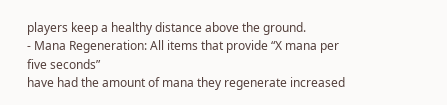players keep a healthy distance above the ground.
- Mana Regeneration: All items that provide “X mana per five seconds”
have had the amount of mana they regenerate increased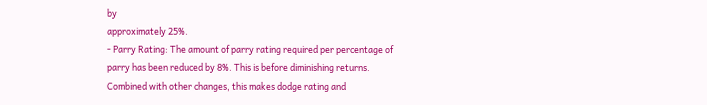by
approximately 25%.
- Parry Rating: The amount of parry rating required per percentage of
parry has been reduced by 8%. This is before diminishing returns.
Combined with other changes, this makes dodge rating and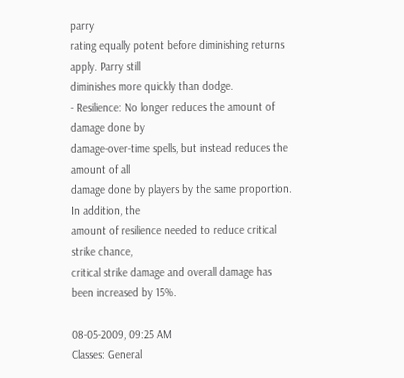parry
rating equally potent before diminishing returns apply. Parry still
diminishes more quickly than dodge.
- Resilience: No longer reduces the amount of damage done by
damage-over-time spells, but instead reduces the amount of all
damage done by players by the same proportion. In addition, the
amount of resilience needed to reduce critical strike chance,
critical strike damage and overall damage has been increased by 15%.

08-05-2009, 09:25 AM
Classes: General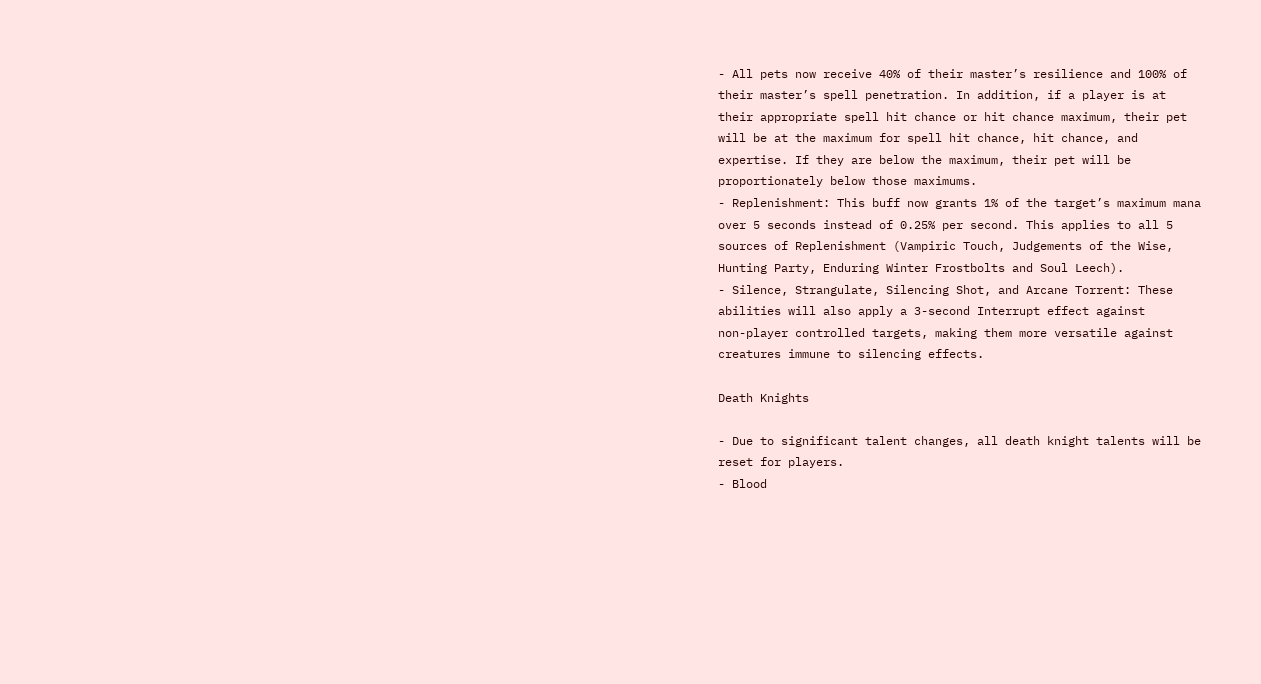- All pets now receive 40% of their master’s resilience and 100% of
their master’s spell penetration. In addition, if a player is at
their appropriate spell hit chance or hit chance maximum, their pet
will be at the maximum for spell hit chance, hit chance, and
expertise. If they are below the maximum, their pet will be
proportionately below those maximums.
- Replenishment: This buff now grants 1% of the target’s maximum mana
over 5 seconds instead of 0.25% per second. This applies to all 5
sources of Replenishment (Vampiric Touch, Judgements of the Wise,
Hunting Party, Enduring Winter Frostbolts and Soul Leech).
- Silence, Strangulate, Silencing Shot, and Arcane Torrent: These
abilities will also apply a 3-second Interrupt effect against
non-player controlled targets, making them more versatile against
creatures immune to silencing effects.

Death Knights

- Due to significant talent changes, all death knight talents will be
reset for players.
- Blood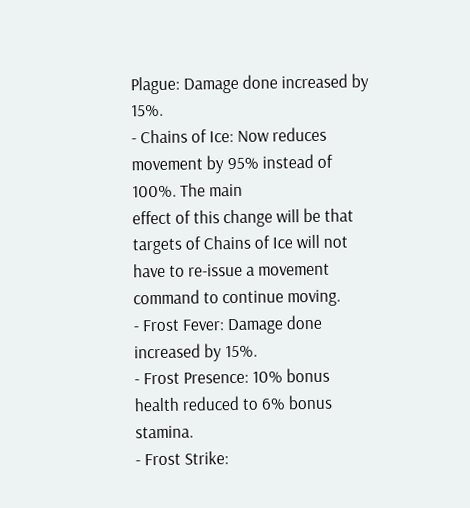Plague: Damage done increased by 15%.
- Chains of Ice: Now reduces movement by 95% instead of 100%. The main
effect of this change will be that targets of Chains of Ice will not
have to re-issue a movement command to continue moving.
- Frost Fever: Damage done increased by 15%.
- Frost Presence: 10% bonus health reduced to 6% bonus stamina.
- Frost Strike: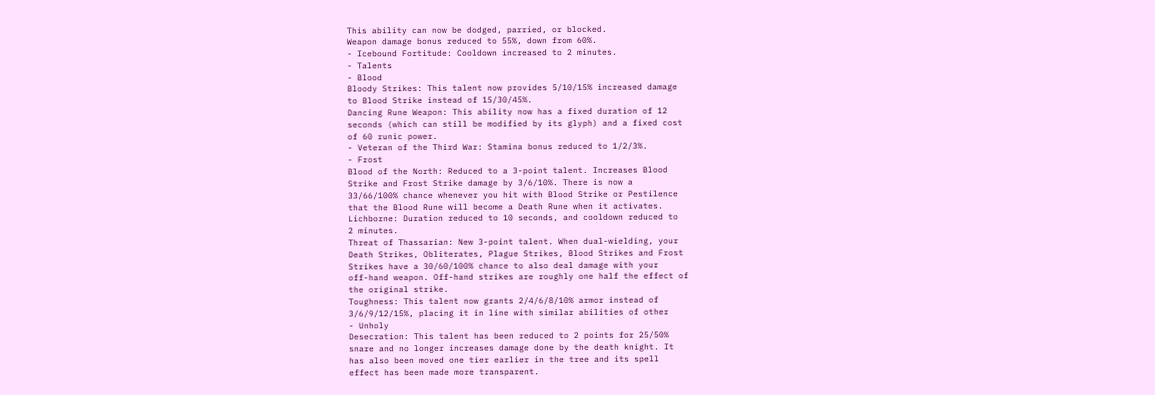This ability can now be dodged, parried, or blocked.
Weapon damage bonus reduced to 55%, down from 60%.
- Icebound Fortitude: Cooldown increased to 2 minutes.
- Talents
- Blood
Bloody Strikes: This talent now provides 5/10/15% increased damage
to Blood Strike instead of 15/30/45%.
Dancing Rune Weapon: This ability now has a fixed duration of 12
seconds (which can still be modified by its glyph) and a fixed cost
of 60 runic power.
- Veteran of the Third War: Stamina bonus reduced to 1/2/3%.
- Frost
Blood of the North: Reduced to a 3-point talent. Increases Blood
Strike and Frost Strike damage by 3/6/10%. There is now a
33/66/100% chance whenever you hit with Blood Strike or Pestilence
that the Blood Rune will become a Death Rune when it activates.
Lichborne: Duration reduced to 10 seconds, and cooldown reduced to
2 minutes.
Threat of Thassarian: New 3-point talent. When dual-wielding, your
Death Strikes, Obliterates, Plague Strikes, Blood Strikes and Frost
Strikes have a 30/60/100% chance to also deal damage with your
off-hand weapon. Off-hand strikes are roughly one half the effect of
the original strike.
Toughness: This talent now grants 2/4/6/8/10% armor instead of
3/6/9/12/15%, placing it in line with similar abilities of other
- Unholy
Desecration: This talent has been reduced to 2 points for 25/50%
snare and no longer increases damage done by the death knight. It
has also been moved one tier earlier in the tree and its spell
effect has been made more transparent.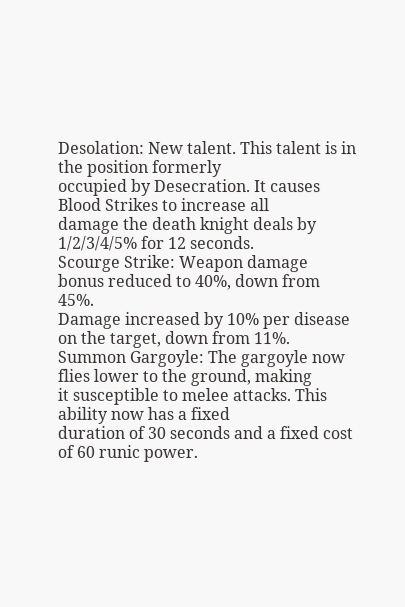Desolation: New talent. This talent is in the position formerly
occupied by Desecration. It causes Blood Strikes to increase all
damage the death knight deals by 1/2/3/4/5% for 12 seconds.
Scourge Strike: Weapon damage bonus reduced to 40%, down from 45%.
Damage increased by 10% per disease on the target, down from 11%.
Summon Gargoyle: The gargoyle now flies lower to the ground, making
it susceptible to melee attacks. This ability now has a fixed
duration of 30 seconds and a fixed cost of 60 runic power.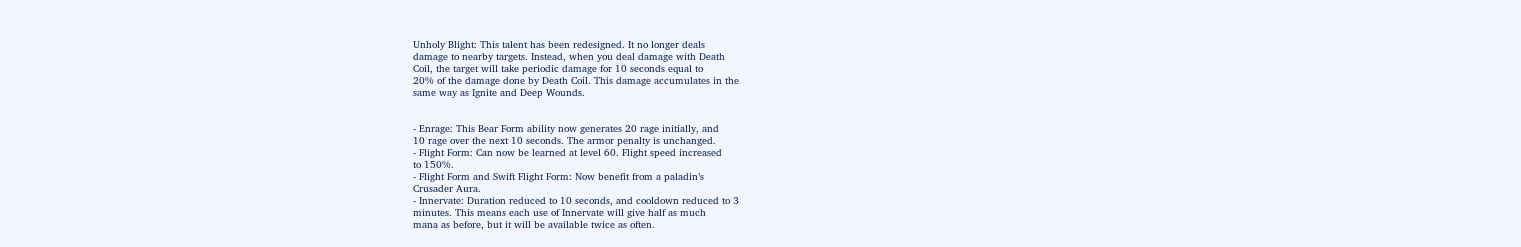Unholy Blight: This talent has been redesigned. It no longer deals
damage to nearby targets. Instead, when you deal damage with Death
Coil, the target will take periodic damage for 10 seconds equal to
20% of the damage done by Death Coil. This damage accumulates in the
same way as Ignite and Deep Wounds.


- Enrage: This Bear Form ability now generates 20 rage initially, and
10 rage over the next 10 seconds. The armor penalty is unchanged.
- Flight Form: Can now be learned at level 60. Flight speed increased
to 150%.
- Flight Form and Swift Flight Form: Now benefit from a paladin’s
Crusader Aura.
- Innervate: Duration reduced to 10 seconds, and cooldown reduced to 3
minutes. This means each use of Innervate will give half as much
mana as before, but it will be available twice as often.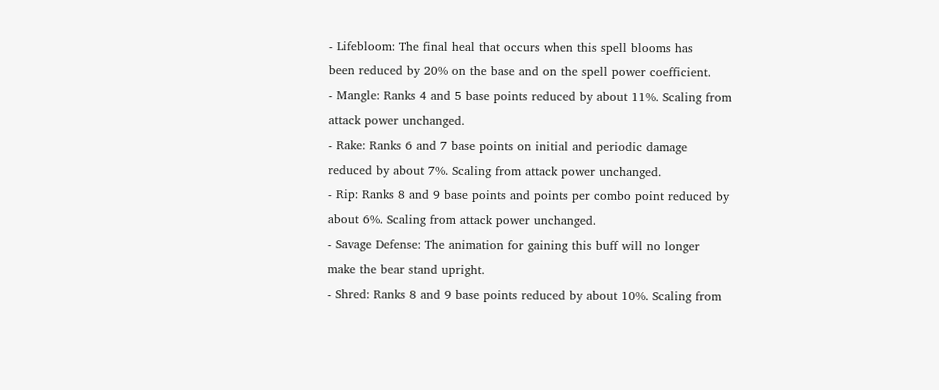- Lifebloom: The final heal that occurs when this spell blooms has
been reduced by 20% on the base and on the spell power coefficient.
- Mangle: Ranks 4 and 5 base points reduced by about 11%. Scaling from
attack power unchanged.
- Rake: Ranks 6 and 7 base points on initial and periodic damage
reduced by about 7%. Scaling from attack power unchanged.
- Rip: Ranks 8 and 9 base points and points per combo point reduced by
about 6%. Scaling from attack power unchanged.
- Savage Defense: The animation for gaining this buff will no longer
make the bear stand upright.
- Shred: Ranks 8 and 9 base points reduced by about 10%. Scaling from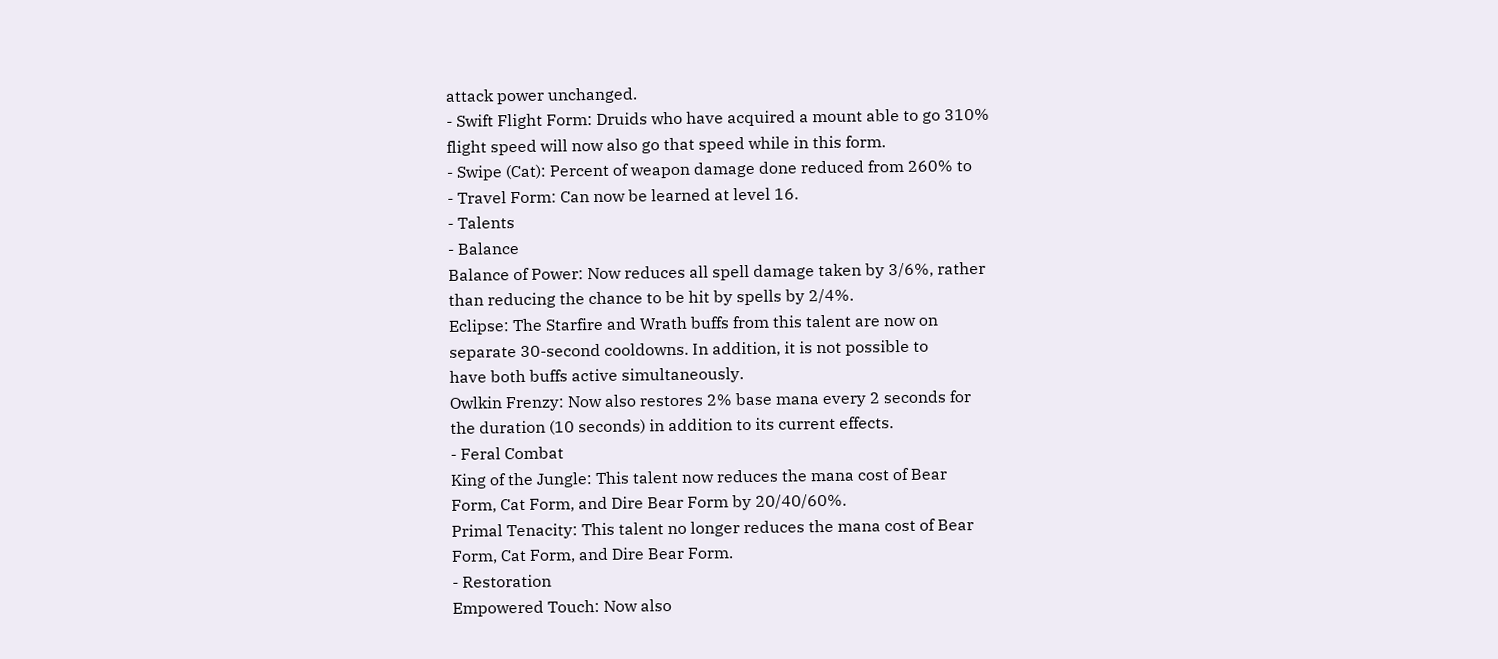attack power unchanged.
- Swift Flight Form: Druids who have acquired a mount able to go 310%
flight speed will now also go that speed while in this form.
- Swipe (Cat): Percent of weapon damage done reduced from 260% to
- Travel Form: Can now be learned at level 16.
- Talents
- Balance
Balance of Power: Now reduces all spell damage taken by 3/6%, rather
than reducing the chance to be hit by spells by 2/4%.
Eclipse: The Starfire and Wrath buffs from this talent are now on
separate 30-second cooldowns. In addition, it is not possible to
have both buffs active simultaneously.
Owlkin Frenzy: Now also restores 2% base mana every 2 seconds for
the duration (10 seconds) in addition to its current effects.
- Feral Combat
King of the Jungle: This talent now reduces the mana cost of Bear
Form, Cat Form, and Dire Bear Form by 20/40/60%.
Primal Tenacity: This talent no longer reduces the mana cost of Bear
Form, Cat Form, and Dire Bear Form.
- Restoration
Empowered Touch: Now also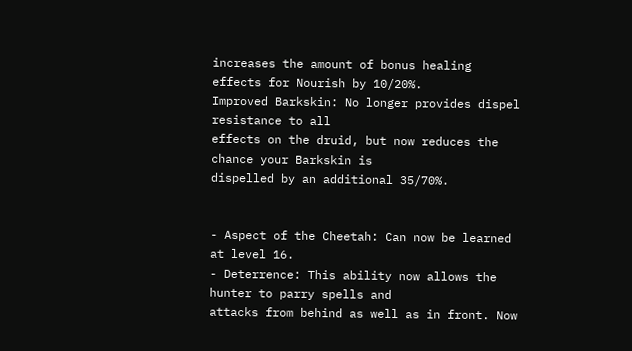increases the amount of bonus healing
effects for Nourish by 10/20%.
Improved Barkskin: No longer provides dispel resistance to all
effects on the druid, but now reduces the chance your Barkskin is
dispelled by an additional 35/70%.


- Aspect of the Cheetah: Can now be learned at level 16.
- Deterrence: This ability now allows the hunter to parry spells and
attacks from behind as well as in front. Now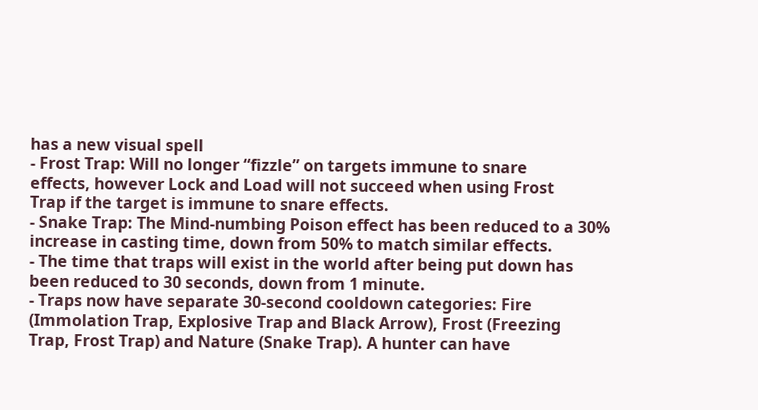has a new visual spell
- Frost Trap: Will no longer “fizzle” on targets immune to snare
effects, however Lock and Load will not succeed when using Frost
Trap if the target is immune to snare effects.
- Snake Trap: The Mind-numbing Poison effect has been reduced to a 30%
increase in casting time, down from 50% to match similar effects.
- The time that traps will exist in the world after being put down has
been reduced to 30 seconds, down from 1 minute.
- Traps now have separate 30-second cooldown categories: Fire
(Immolation Trap, Explosive Trap and Black Arrow), Frost (Freezing
Trap, Frost Trap) and Nature (Snake Trap). A hunter can have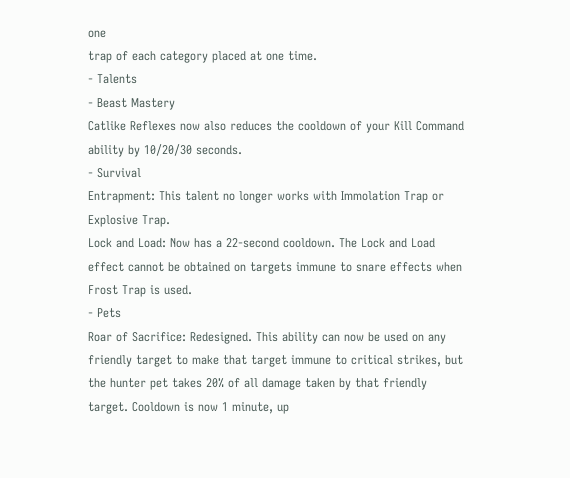one
trap of each category placed at one time.
- Talents
- Beast Mastery
Catlike Reflexes now also reduces the cooldown of your Kill Command
ability by 10/20/30 seconds.
- Survival
Entrapment: This talent no longer works with Immolation Trap or
Explosive Trap.
Lock and Load: Now has a 22-second cooldown. The Lock and Load
effect cannot be obtained on targets immune to snare effects when
Frost Trap is used.
- Pets
Roar of Sacrifice: Redesigned. This ability can now be used on any
friendly target to make that target immune to critical strikes, but
the hunter pet takes 20% of all damage taken by that friendly
target. Cooldown is now 1 minute, up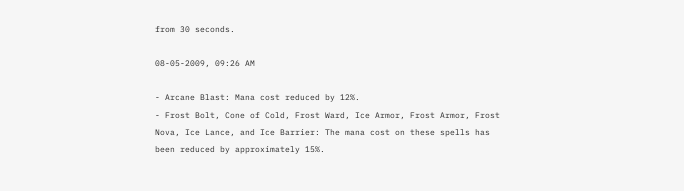from 30 seconds.

08-05-2009, 09:26 AM

- Arcane Blast: Mana cost reduced by 12%.
- Frost Bolt, Cone of Cold, Frost Ward, Ice Armor, Frost Armor, Frost
Nova, Ice Lance, and Ice Barrier: The mana cost on these spells has
been reduced by approximately 15%.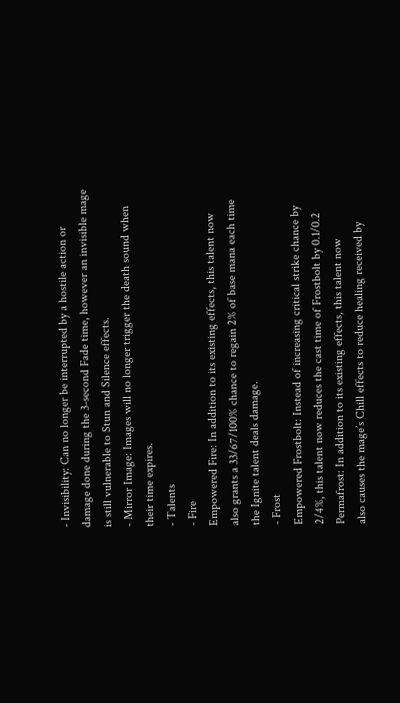- Invisibility: Can no longer be interrupted by a hostile action or
damage done during the 3-second Fade time, however an invisible mage
is still vulnerable to Stun and Silence effects.
- Mirror Image: Images will no longer trigger the death sound when
their time expires.
- Talents
- Fire
Empowered Fire: In addition to its existing effects, this talent now
also grants a 33/67/100% chance to regain 2% of base mana each time
the Ignite talent deals damage.
- Frost
Empowered Frostbolt: Instead of increasing critical strike chance by
2/4%, this talent now reduces the cast time of Frostbolt by 0.1/0.2
Permafrost: In addition to its existing effects, this talent now
also causes the mage’s Chill effects to reduce healing received by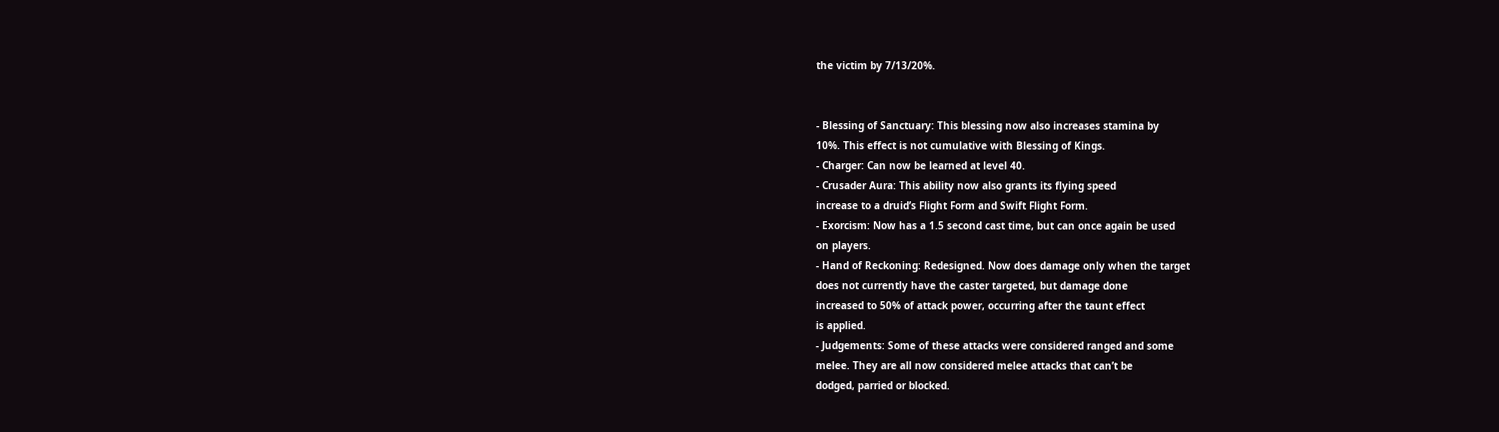the victim by 7/13/20%.


- Blessing of Sanctuary: This blessing now also increases stamina by
10%. This effect is not cumulative with Blessing of Kings.
- Charger: Can now be learned at level 40.
- Crusader Aura: This ability now also grants its flying speed
increase to a druid’s Flight Form and Swift Flight Form.
- Exorcism: Now has a 1.5 second cast time, but can once again be used
on players.
- Hand of Reckoning: Redesigned. Now does damage only when the target
does not currently have the caster targeted, but damage done
increased to 50% of attack power, occurring after the taunt effect
is applied.
- Judgements: Some of these attacks were considered ranged and some
melee. They are all now considered melee attacks that can’t be
dodged, parried or blocked.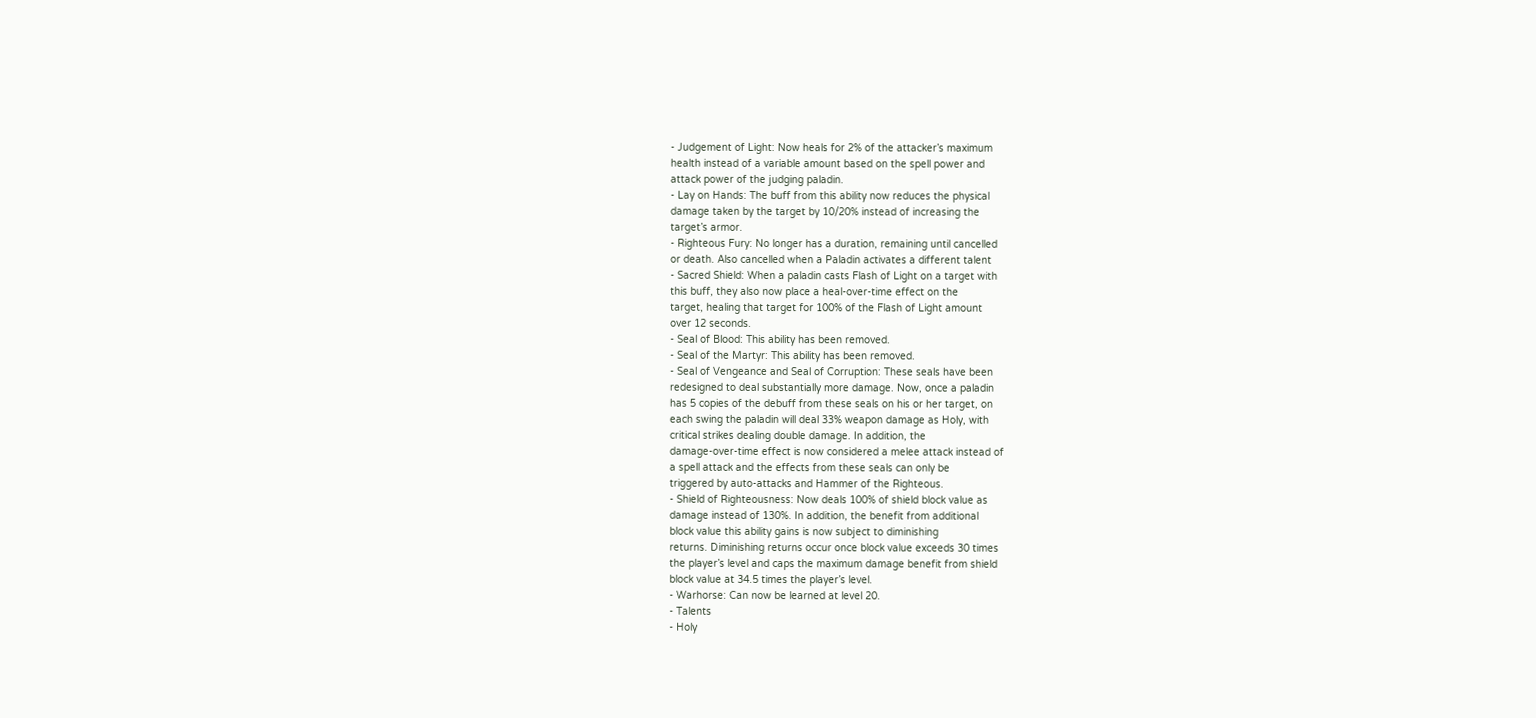- Judgement of Light: Now heals for 2% of the attacker’s maximum
health instead of a variable amount based on the spell power and
attack power of the judging paladin.
- Lay on Hands: The buff from this ability now reduces the physical
damage taken by the target by 10/20% instead of increasing the
target’s armor.
- Righteous Fury: No longer has a duration, remaining until cancelled
or death. Also cancelled when a Paladin activates a different talent
- Sacred Shield: When a paladin casts Flash of Light on a target with
this buff, they also now place a heal-over-time effect on the
target, healing that target for 100% of the Flash of Light amount
over 12 seconds.
- Seal of Blood: This ability has been removed.
- Seal of the Martyr: This ability has been removed.
- Seal of Vengeance and Seal of Corruption: These seals have been
redesigned to deal substantially more damage. Now, once a paladin
has 5 copies of the debuff from these seals on his or her target, on
each swing the paladin will deal 33% weapon damage as Holy, with
critical strikes dealing double damage. In addition, the
damage-over-time effect is now considered a melee attack instead of
a spell attack and the effects from these seals can only be
triggered by auto-attacks and Hammer of the Righteous.
- Shield of Righteousness: Now deals 100% of shield block value as
damage instead of 130%. In addition, the benefit from additional
block value this ability gains is now subject to diminishing
returns. Diminishing returns occur once block value exceeds 30 times
the player’s level and caps the maximum damage benefit from shield
block value at 34.5 times the player’s level.
- Warhorse: Can now be learned at level 20.
- Talents
- Holy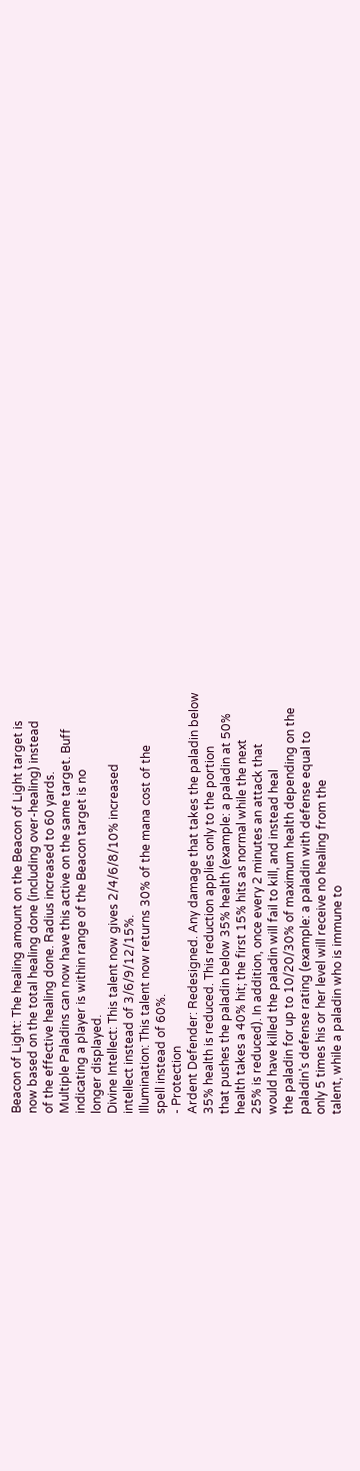Beacon of Light: The healing amount on the Beacon of Light target is
now based on the total healing done (including over-healing) instead
of the effective healing done. Radius increased to 60 yards.
Multiple Paladins can now have this active on the same target. Buff
indicating a player is within range of the Beacon target is no
longer displayed.
Divine Intellect: This talent now gives 2/4/6/8/10% increased
intellect instead of 3/6/9/12/15%.
Illumination: This talent now returns 30% of the mana cost of the
spell instead of 60%.
- Protection
Ardent Defender: Redesigned. Any damage that takes the paladin below
35% health is reduced. This reduction applies only to the portion
that pushes the paladin below 35% health (example: a paladin at 50%
health takes a 40% hit; the first 15% hits as normal while the next
25% is reduced). In addition, once every 2 minutes an attack that
would have killed the paladin will fail to kill, and instead heal
the paladin for up to 10/20/30% of maximum health depending on the
paladin’s defense rating (example: a paladin with defense equal to
only 5 times his or her level will receive no healing from the
talent, while a paladin who is immune to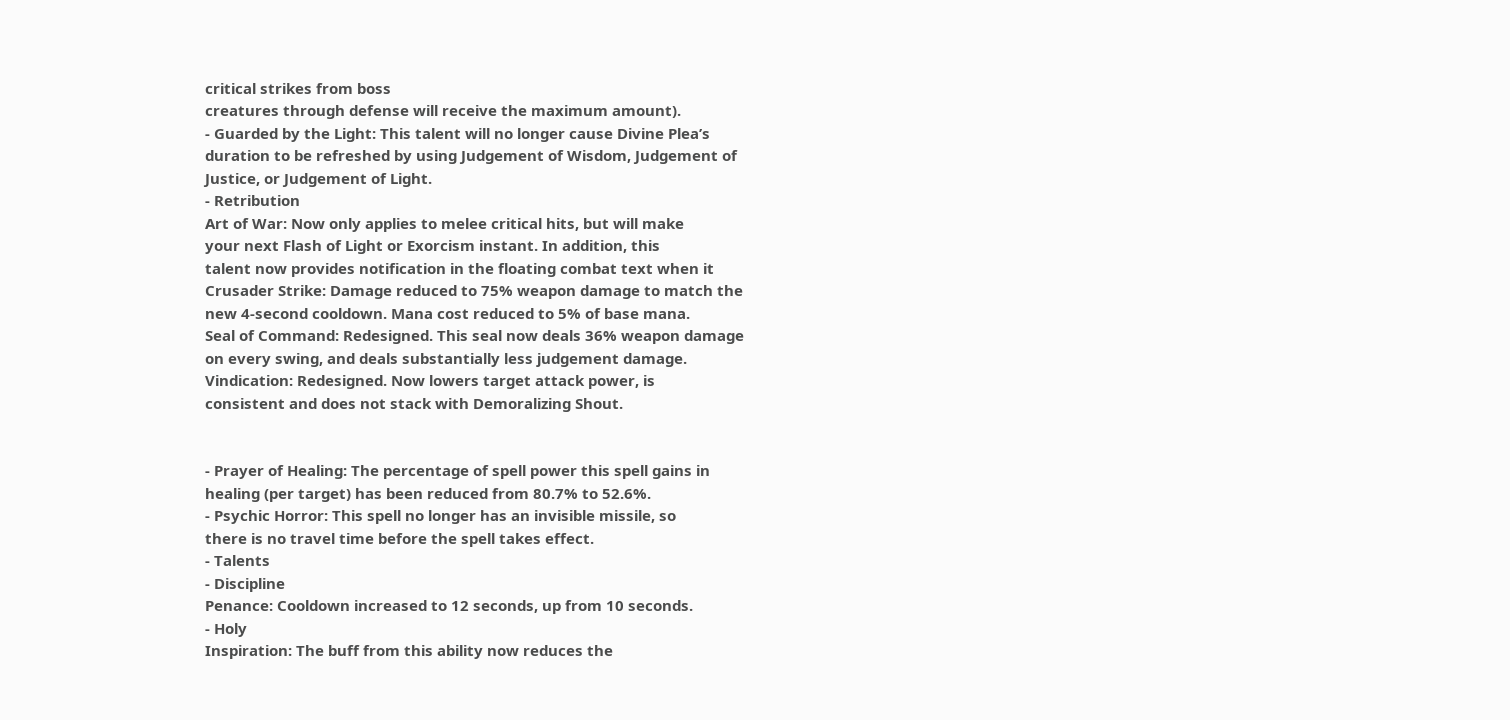critical strikes from boss
creatures through defense will receive the maximum amount).
- Guarded by the Light: This talent will no longer cause Divine Plea’s
duration to be refreshed by using Judgement of Wisdom, Judgement of
Justice, or Judgement of Light.
- Retribution
Art of War: Now only applies to melee critical hits, but will make
your next Flash of Light or Exorcism instant. In addition, this
talent now provides notification in the floating combat text when it
Crusader Strike: Damage reduced to 75% weapon damage to match the
new 4-second cooldown. Mana cost reduced to 5% of base mana.
Seal of Command: Redesigned. This seal now deals 36% weapon damage
on every swing, and deals substantially less judgement damage.
Vindication: Redesigned. Now lowers target attack power, is
consistent and does not stack with Demoralizing Shout.


- Prayer of Healing: The percentage of spell power this spell gains in
healing (per target) has been reduced from 80.7% to 52.6%.
- Psychic Horror: This spell no longer has an invisible missile, so
there is no travel time before the spell takes effect.
- Talents
- Discipline
Penance: Cooldown increased to 12 seconds, up from 10 seconds.
- Holy
Inspiration: The buff from this ability now reduces the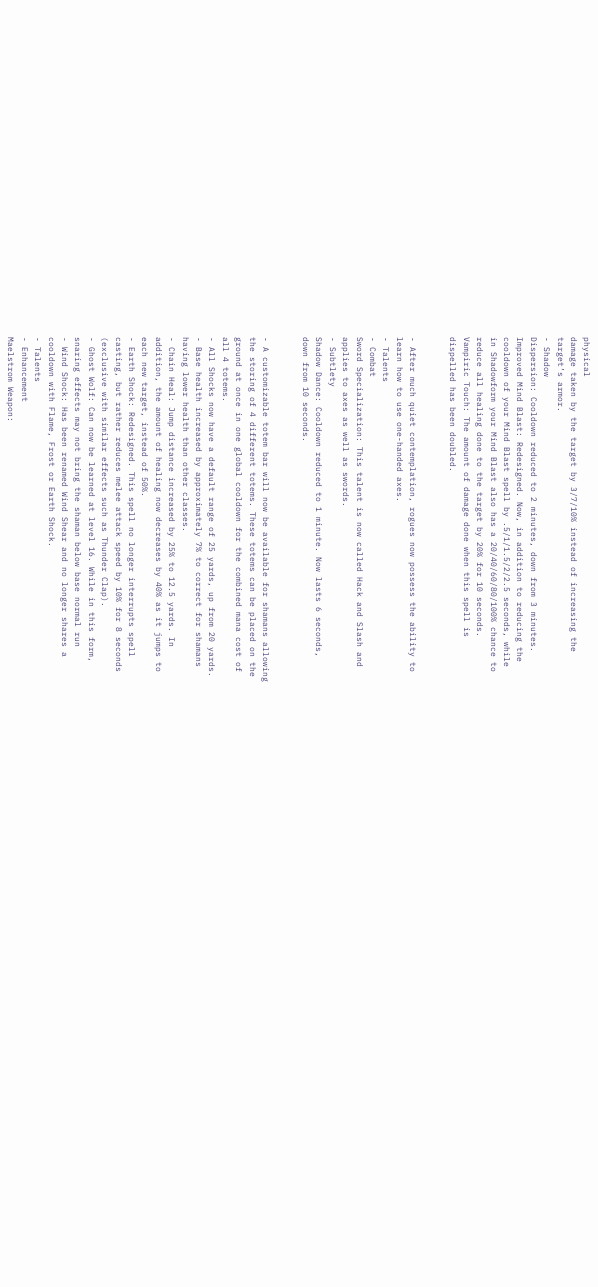physical
damage taken by the target by 3/7/10% instead of increasing the
target’s armor.
- Shadow
Dispersion: Cooldown reduced to 2 minutes, down from 3 minutes.
Improved Mind Blast: Redesigned. Now, in addition to reducing the
cooldown of your Mind Blast spell by .5/1/1.5/2/2.5 seconds, while
in Shadowform your Mind Blast also has a 20/40/60/80/100% chance to
reduce all healing done to the target by 20% for 10 seconds.
Vampiric Touch: The amount of damage done when this spell is
dispelled has been doubled.


- After much quiet contemplation, rogues now possess the ability to
learn how to use one-handed axes.
- Talents
- Combat
Sword Specialization: This talent is now called Hack and Slash and
applies to axes as well as swords.
- Subtlety
Shadow Dance: Cooldown reduced to 1 minute. Now lasts 6 seconds,
down from 10 seconds.


- A customizable totem bar will now be available for shamans allowing
the storing of 4 different totems. These totems can be placed on the
ground at once in one global cooldown for the combined mana cost of
all 4 totems.
- All Shocks now have a default range of 25 yards, up from 20 yards.
- Base health increased by approximately 7% to correct for shamans
having lower health than other classes.
- Chain Heal: Jump distance increased by 25% to 12.5 yards. In
addition, the amount of healing now decreases by 40% as it jumps to
each new target, instead of 50%.
- Earth Shock: Redesigned. This spell no longer interrupts spell
casting, but rather reduces melee attack speed by 10% for 8 seconds
(exclusive with similar effects such as Thunder Clap).
- Ghost Wolf: Can now be learned at level 16. While in this form,
snaring effects may not bring the shaman below base normal run
- Wind Shock: Has been renamed Wind Shear and no longer shares a
cooldown with Flame, Frost or Earth Shock.
- Talents
- Enhancement
Maelstrom Weapon: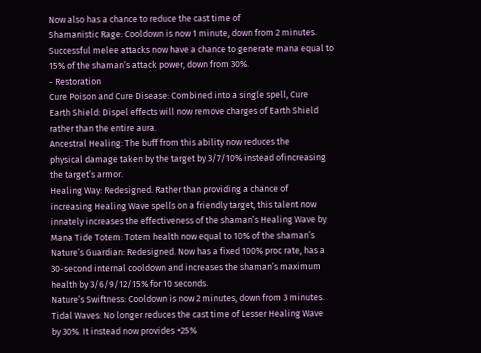Now also has a chance to reduce the cast time of
Shamanistic Rage: Cooldown is now 1 minute, down from 2 minutes.
Successful melee attacks now have a chance to generate mana equal to
15% of the shaman’s attack power, down from 30%.
- Restoration
Cure Poison and Cure Disease: Combined into a single spell, Cure
Earth Shield: Dispel effects will now remove charges of Earth Shield
rather than the entire aura.
Ancestral Healing: The buff from this ability now reduces the
physical damage taken by the target by 3/7/10% instead ofincreasing
the target’s armor.
Healing Way: Redesigned. Rather than providing a chance of
increasing Healing Wave spells on a friendly target, this talent now
innately increases the effectiveness of the shaman’s Healing Wave by
Mana Tide Totem: Totem health now equal to 10% of the shaman’s
Nature’s Guardian: Redesigned. Now has a fixed 100% proc rate, has a
30-second internal cooldown and increases the shaman’s maximum
health by 3/6/9/12/15% for 10 seconds.
Nature’s Swiftness: Cooldown is now 2 minutes, down from 3 minutes.
Tidal Waves: No longer reduces the cast time of Lesser Healing Wave
by 30%. It instead now provides +25%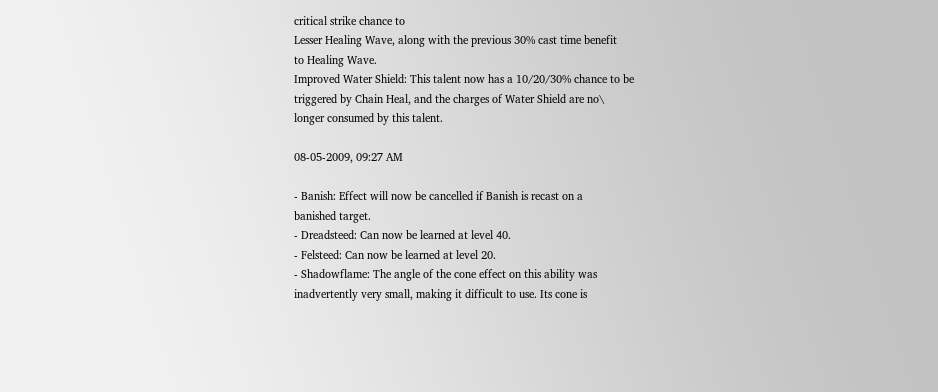critical strike chance to
Lesser Healing Wave, along with the previous 30% cast time benefit
to Healing Wave.
Improved Water Shield: This talent now has a 10/20/30% chance to be
triggered by Chain Heal, and the charges of Water Shield are no\
longer consumed by this talent.

08-05-2009, 09:27 AM

- Banish: Effect will now be cancelled if Banish is recast on a
banished target.
- Dreadsteed: Can now be learned at level 40.
- Felsteed: Can now be learned at level 20.
- Shadowflame: The angle of the cone effect on this ability was
inadvertently very small, making it difficult to use. Its cone is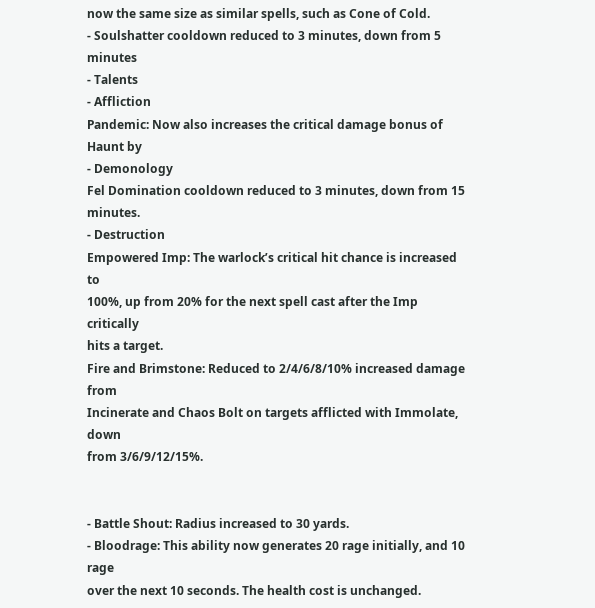now the same size as similar spells, such as Cone of Cold.
- Soulshatter cooldown reduced to 3 minutes, down from 5 minutes
- Talents
- Affliction
Pandemic: Now also increases the critical damage bonus of Haunt by
- Demonology
Fel Domination cooldown reduced to 3 minutes, down from 15 minutes.
- Destruction
Empowered Imp: The warlock’s critical hit chance is increased to
100%, up from 20% for the next spell cast after the Imp critically
hits a target.
Fire and Brimstone: Reduced to 2/4/6/8/10% increased damage from
Incinerate and Chaos Bolt on targets afflicted with Immolate, down
from 3/6/9/12/15%.


- Battle Shout: Radius increased to 30 yards.
- Bloodrage: This ability now generates 20 rage initially, and 10 rage
over the next 10 seconds. The health cost is unchanged.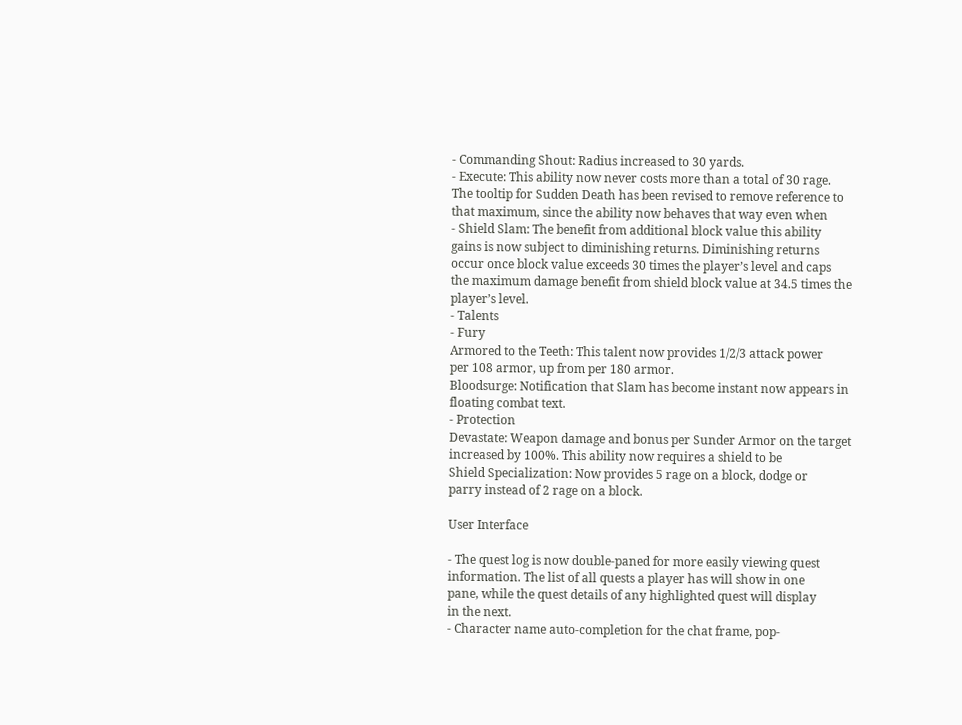- Commanding Shout: Radius increased to 30 yards.
- Execute: This ability now never costs more than a total of 30 rage.
The tooltip for Sudden Death has been revised to remove reference to
that maximum, since the ability now behaves that way even when
- Shield Slam: The benefit from additional block value this ability
gains is now subject to diminishing returns. Diminishing returns
occur once block value exceeds 30 times the player’s level and caps
the maximum damage benefit from shield block value at 34.5 times the
player’s level.
- Talents
- Fury
Armored to the Teeth: This talent now provides 1/2/3 attack power
per 108 armor, up from per 180 armor.
Bloodsurge: Notification that Slam has become instant now appears in
floating combat text.
- Protection
Devastate: Weapon damage and bonus per Sunder Armor on the target
increased by 100%. This ability now requires a shield to be
Shield Specialization: Now provides 5 rage on a block, dodge or
parry instead of 2 rage on a block.

User Interface

- The quest log is now double-paned for more easily viewing quest
information. The list of all quests a player has will show in one
pane, while the quest details of any highlighted quest will display
in the next.
- Character name auto-completion for the chat frame, pop-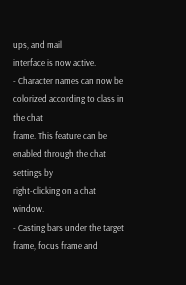ups, and mail
interface is now active.
- Character names can now be colorized according to class in the chat
frame. This feature can be enabled through the chat settings by
right-clicking on a chat window.
- Casting bars under the target frame, focus frame and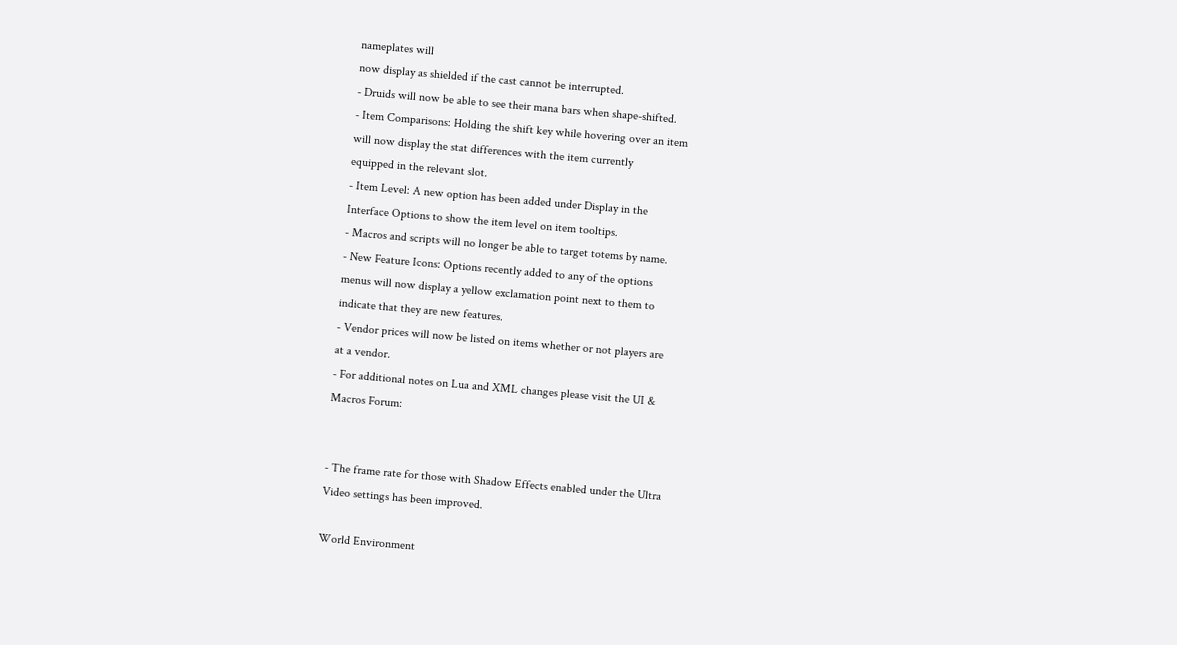nameplates will
now display as shielded if the cast cannot be interrupted.
- Druids will now be able to see their mana bars when shape-shifted.
- Item Comparisons: Holding the shift key while hovering over an item
will now display the stat differences with the item currently
equipped in the relevant slot.
- Item Level: A new option has been added under Display in the
Interface Options to show the item level on item tooltips.
- Macros and scripts will no longer be able to target totems by name.
- New Feature Icons: Options recently added to any of the options
menus will now display a yellow exclamation point next to them to
indicate that they are new features.
- Vendor prices will now be listed on items whether or not players are
at a vendor.
- For additional notes on Lua and XML changes please visit the UI &
Macros Forum:


- The frame rate for those with Shadow Effects enabled under the Ultra
Video settings has been improved.

World Environment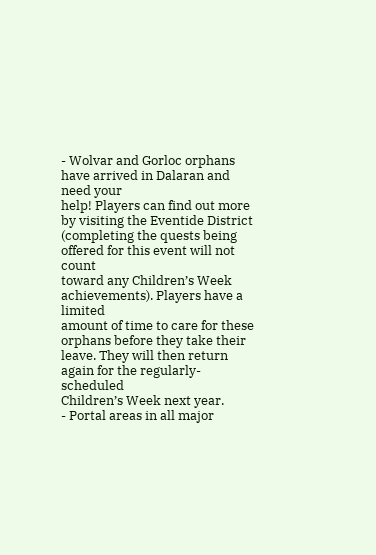- Wolvar and Gorloc orphans have arrived in Dalaran and need your
help! Players can find out more by visiting the Eventide District
(completing the quests being offered for this event will not count
toward any Children’s Week achievements). Players have a limited
amount of time to care for these orphans before they take their
leave. They will then return again for the regularly-scheduled
Children’s Week next year.
- Portal areas in all major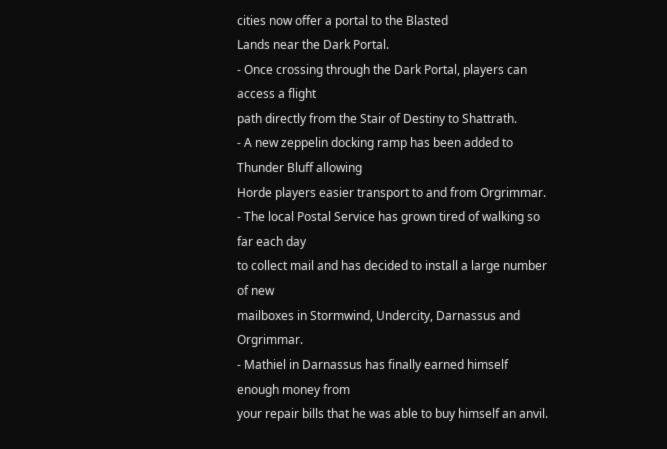cities now offer a portal to the Blasted
Lands near the Dark Portal.
- Once crossing through the Dark Portal, players can access a flight
path directly from the Stair of Destiny to Shattrath.
- A new zeppelin docking ramp has been added to Thunder Bluff allowing
Horde players easier transport to and from Orgrimmar.
- The local Postal Service has grown tired of walking so far each day
to collect mail and has decided to install a large number of new
mailboxes in Stormwind, Undercity, Darnassus and Orgrimmar.
- Mathiel in Darnassus has finally earned himself enough money from
your repair bills that he was able to buy himself an anvil.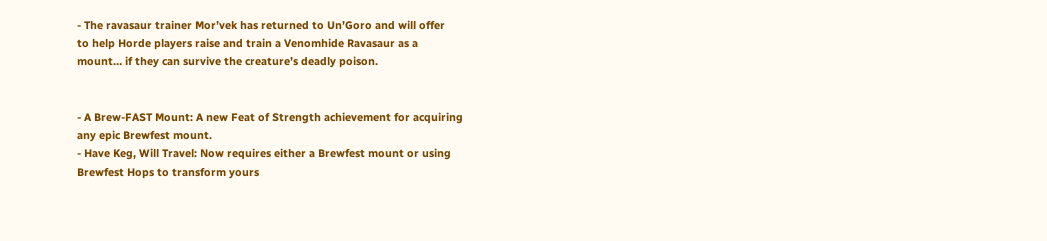- The ravasaur trainer Mor’vek has returned to Un’Goro and will offer
to help Horde players raise and train a Venomhide Ravasaur as a
mount… if they can survive the creature’s deadly poison.


- A Brew-FAST Mount: A new Feat of Strength achievement for acquiring
any epic Brewfest mount.
- Have Keg, Will Travel: Now requires either a Brewfest mount or using
Brewfest Hops to transform yours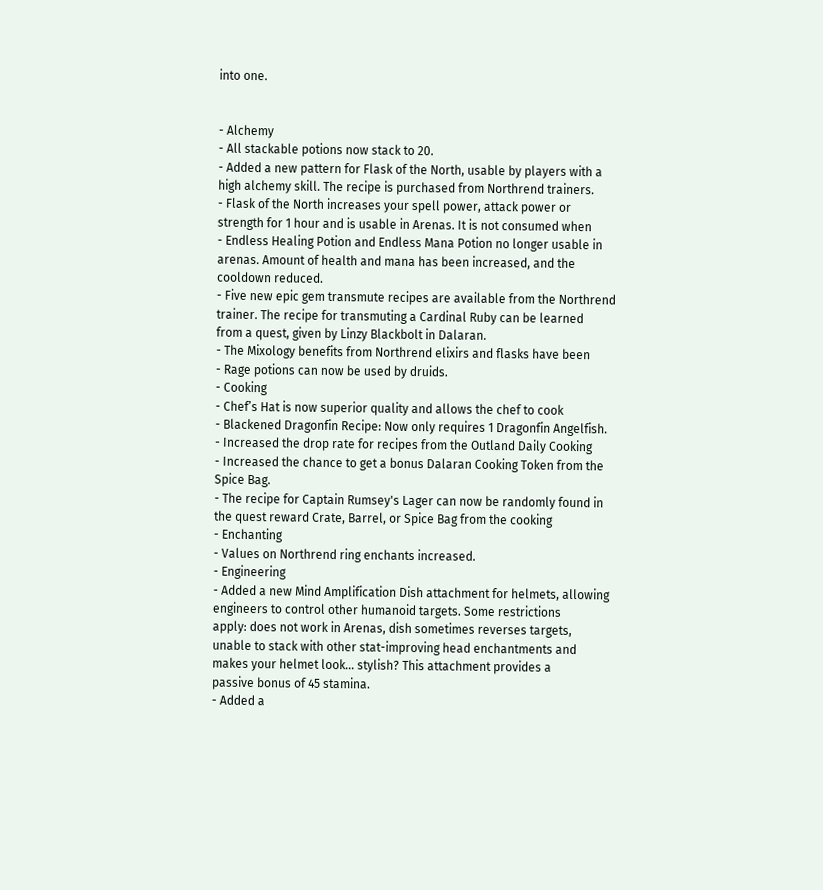into one.


- Alchemy
- All stackable potions now stack to 20.
- Added a new pattern for Flask of the North, usable by players with a
high alchemy skill. The recipe is purchased from Northrend trainers.
- Flask of the North increases your spell power, attack power or
strength for 1 hour and is usable in Arenas. It is not consumed when
- Endless Healing Potion and Endless Mana Potion no longer usable in
arenas. Amount of health and mana has been increased, and the
cooldown reduced.
- Five new epic gem transmute recipes are available from the Northrend
trainer. The recipe for transmuting a Cardinal Ruby can be learned
from a quest, given by Linzy Blackbolt in Dalaran.
- The Mixology benefits from Northrend elixirs and flasks have been
- Rage potions can now be used by druids.
- Cooking
- Chef’s Hat is now superior quality and allows the chef to cook
- Blackened Dragonfin Recipe: Now only requires 1 Dragonfin Angelfish.
- Increased the drop rate for recipes from the Outland Daily Cooking
- Increased the chance to get a bonus Dalaran Cooking Token from the
Spice Bag.
- The recipe for Captain Rumsey's Lager can now be randomly found in
the quest reward Crate, Barrel, or Spice Bag from the cooking
- Enchanting
- Values on Northrend ring enchants increased.
- Engineering
- Added a new Mind Amplification Dish attachment for helmets, allowing
engineers to control other humanoid targets. Some restrictions
apply: does not work in Arenas, dish sometimes reverses targets,
unable to stack with other stat-improving head enchantments and
makes your helmet look... stylish? This attachment provides a
passive bonus of 45 stamina.
- Added a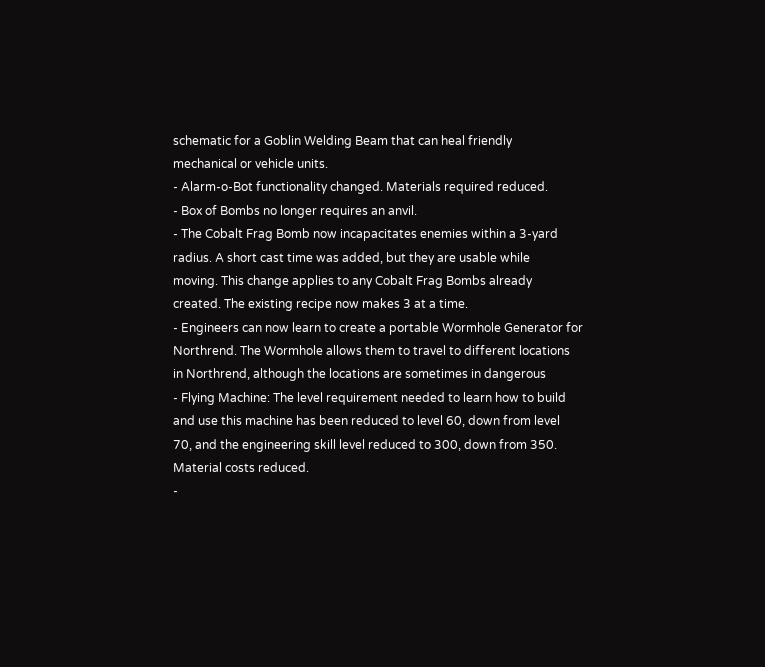schematic for a Goblin Welding Beam that can heal friendly
mechanical or vehicle units.
- Alarm-o-Bot functionality changed. Materials required reduced.
- Box of Bombs no longer requires an anvil.
- The Cobalt Frag Bomb now incapacitates enemies within a 3-yard
radius. A short cast time was added, but they are usable while
moving. This change applies to any Cobalt Frag Bombs already
created. The existing recipe now makes 3 at a time.
- Engineers can now learn to create a portable Wormhole Generator for
Northrend. The Wormhole allows them to travel to different locations
in Northrend, although the locations are sometimes in dangerous
- Flying Machine: The level requirement needed to learn how to build
and use this machine has been reduced to level 60, down from level
70, and the engineering skill level reduced to 300, down from 350.
Material costs reduced.
-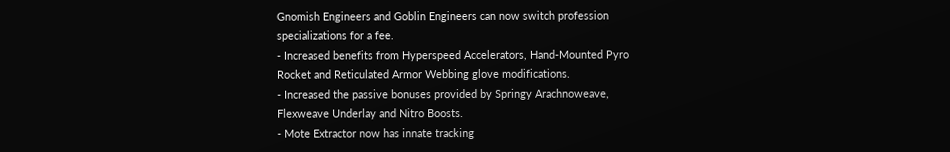Gnomish Engineers and Goblin Engineers can now switch profession
specializations for a fee.
- Increased benefits from Hyperspeed Accelerators, Hand-Mounted Pyro
Rocket and Reticulated Armor Webbing glove modifications.
- Increased the passive bonuses provided by Springy Arachnoweave,
Flexweave Underlay and Nitro Boosts.
- Mote Extractor now has innate tracking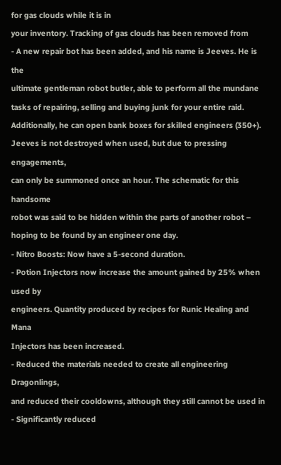for gas clouds while it is in
your inventory. Tracking of gas clouds has been removed from
- A new repair bot has been added, and his name is Jeeves. He is the
ultimate gentleman robot butler, able to perform all the mundane
tasks of repairing, selling and buying junk for your entire raid.
Additionally, he can open bank boxes for skilled engineers (350+).
Jeeves is not destroyed when used, but due to pressing engagements,
can only be summoned once an hour. The schematic for this handsome
robot was said to be hidden within the parts of another robot –
hoping to be found by an engineer one day.
- Nitro Boosts: Now have a 5-second duration.
- Potion Injectors now increase the amount gained by 25% when used by
engineers. Quantity produced by recipes for Runic Healing and Mana
Injectors has been increased.
- Reduced the materials needed to create all engineering Dragonlings,
and reduced their cooldowns, although they still cannot be used in
- Significantly reduced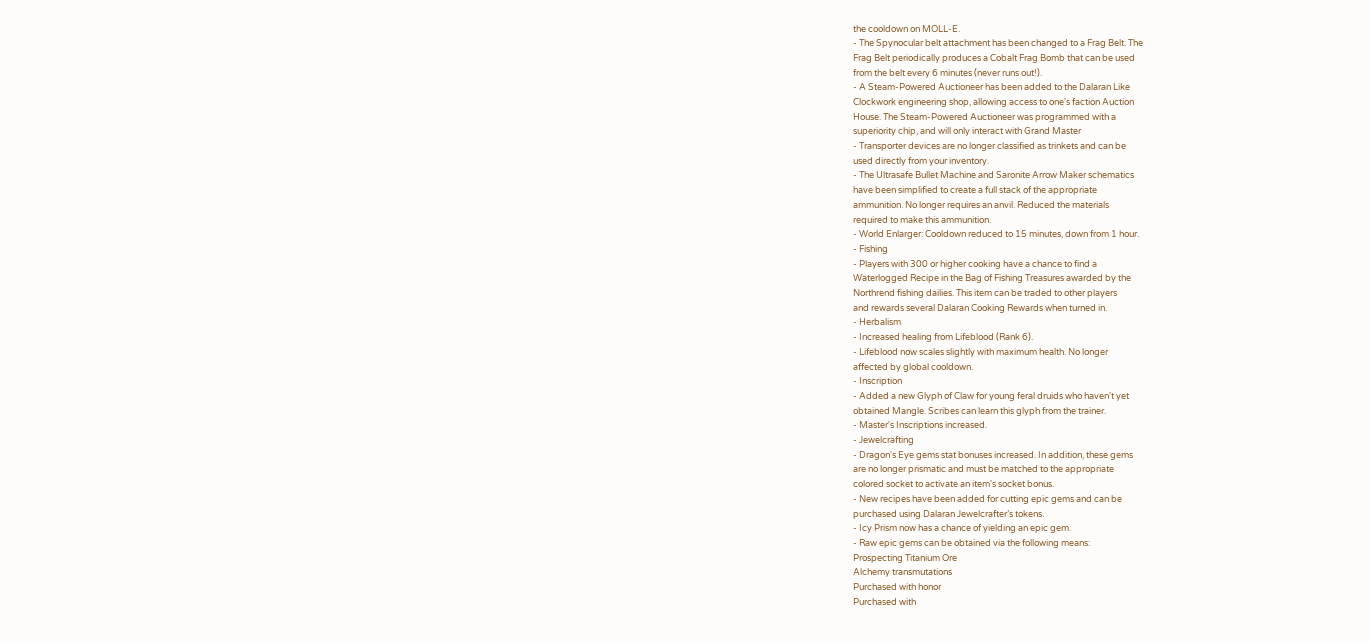the cooldown on MOLL-E.
- The Spynocular belt attachment has been changed to a Frag Belt. The
Frag Belt periodically produces a Cobalt Frag Bomb that can be used
from the belt every 6 minutes (never runs out!).
- A Steam-Powered Auctioneer has been added to the Dalaran Like
Clockwork engineering shop, allowing access to one's faction Auction
House. The Steam-Powered Auctioneer was programmed with a
superiority chip, and will only interact with Grand Master
- Transporter devices are no longer classified as trinkets and can be
used directly from your inventory.
- The Ultrasafe Bullet Machine and Saronite Arrow Maker schematics
have been simplified to create a full stack of the appropriate
ammunition. No longer requires an anvil. Reduced the materials
required to make this ammunition.
- World Enlarger: Cooldown reduced to 15 minutes, down from 1 hour.
- Fishing
- Players with 300 or higher cooking have a chance to find a
Waterlogged Recipe in the Bag of Fishing Treasures awarded by the
Northrend fishing dailies. This item can be traded to other players
and rewards several Dalaran Cooking Rewards when turned in.
- Herbalism
- Increased healing from Lifeblood (Rank 6).
- Lifeblood now scales slightly with maximum health. No longer
affected by global cooldown.
- Inscription
- Added a new Glyph of Claw for young feral druids who haven't yet
obtained Mangle. Scribes can learn this glyph from the trainer.
- Master's Inscriptions increased.
- Jewelcrafting
- Dragon's Eye gems stat bonuses increased. In addition, these gems
are no longer prismatic and must be matched to the appropriate
colored socket to activate an item's socket bonus.
- New recipes have been added for cutting epic gems and can be
purchased using Dalaran Jewelcrafter’s tokens.
- Icy Prism now has a chance of yielding an epic gem.
- Raw epic gems can be obtained via the following means:
Prospecting Titanium Ore
Alchemy transmutations
Purchased with honor
Purchased with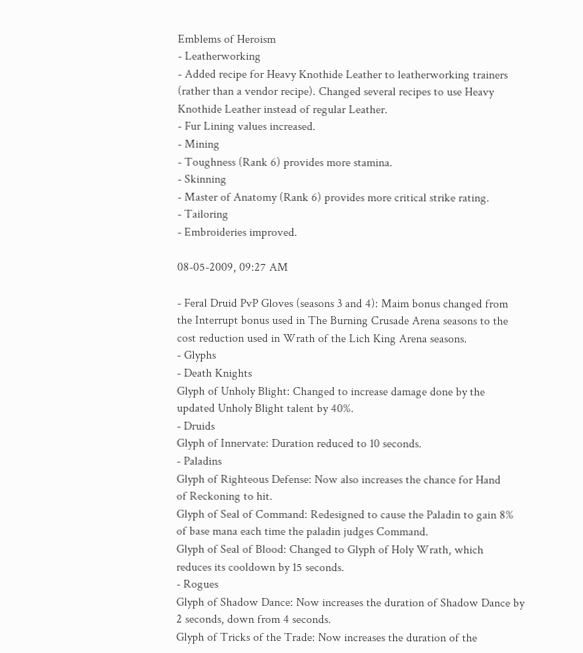Emblems of Heroism
- Leatherworking
- Added recipe for Heavy Knothide Leather to leatherworking trainers
(rather than a vendor recipe). Changed several recipes to use Heavy
Knothide Leather instead of regular Leather.
- Fur Lining values increased.
- Mining
- Toughness (Rank 6) provides more stamina.
- Skinning
- Master of Anatomy (Rank 6) provides more critical strike rating.
- Tailoring
- Embroideries improved.

08-05-2009, 09:27 AM

- Feral Druid PvP Gloves (seasons 3 and 4): Maim bonus changed from
the Interrupt bonus used in The Burning Crusade Arena seasons to the
cost reduction used in Wrath of the Lich King Arena seasons.
- Glyphs
- Death Knights
Glyph of Unholy Blight: Changed to increase damage done by the
updated Unholy Blight talent by 40%.
- Druids
Glyph of Innervate: Duration reduced to 10 seconds.
- Paladins
Glyph of Righteous Defense: Now also increases the chance for Hand
of Reckoning to hit.
Glyph of Seal of Command: Redesigned to cause the Paladin to gain 8%
of base mana each time the paladin judges Command.
Glyph of Seal of Blood: Changed to Glyph of Holy Wrath, which
reduces its cooldown by 15 seconds.
- Rogues
Glyph of Shadow Dance: Now increases the duration of Shadow Dance by
2 seconds, down from 4 seconds.
Glyph of Tricks of the Trade: Now increases the duration of the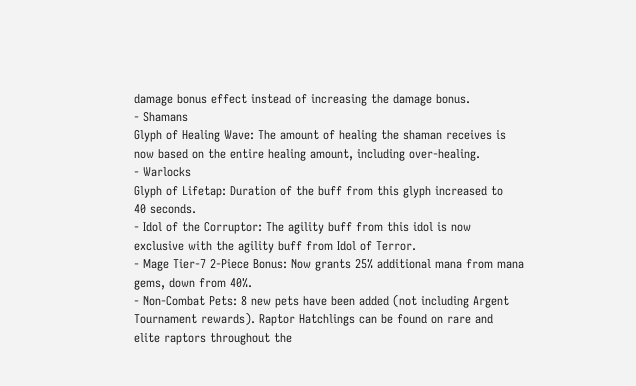damage bonus effect instead of increasing the damage bonus.
- Shamans
Glyph of Healing Wave: The amount of healing the shaman receives is
now based on the entire healing amount, including over-healing.
- Warlocks
Glyph of Lifetap: Duration of the buff from this glyph increased to
40 seconds.
- Idol of the Corruptor: The agility buff from this idol is now
exclusive with the agility buff from Idol of Terror.
- Mage Tier-7 2-Piece Bonus: Now grants 25% additional mana from mana
gems, down from 40%.
- Non-Combat Pets: 8 new pets have been added (not including Argent
Tournament rewards). Raptor Hatchlings can be found on rare and
elite raptors throughout the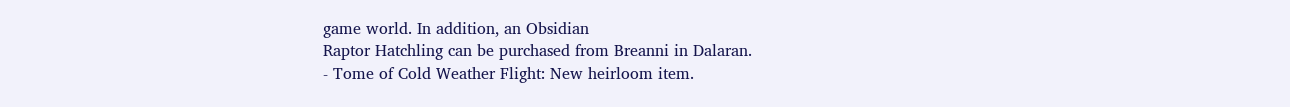game world. In addition, an Obsidian
Raptor Hatchling can be purchased from Breanni in Dalaran.
- Tome of Cold Weather Flight: New heirloom item.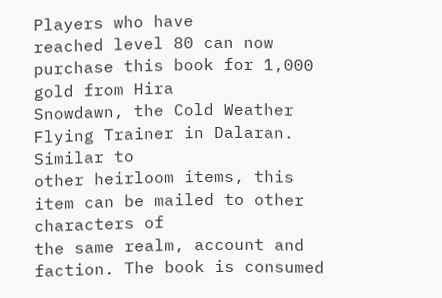Players who have
reached level 80 can now purchase this book for 1,000 gold from Hira
Snowdawn, the Cold Weather Flying Trainer in Dalaran. Similar to
other heirloom items, this item can be mailed to other characters of
the same realm, account and faction. The book is consumed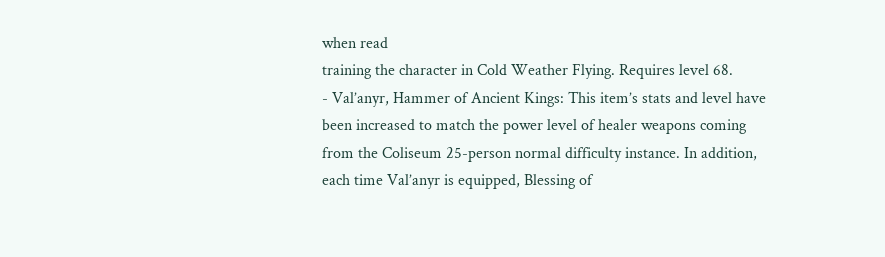when read
training the character in Cold Weather Flying. Requires level 68.
- Val’anyr, Hammer of Ancient Kings: This item’s stats and level have
been increased to match the power level of healer weapons coming
from the Coliseum 25-person normal difficulty instance. In addition,
each time Val’anyr is equipped, Blessing of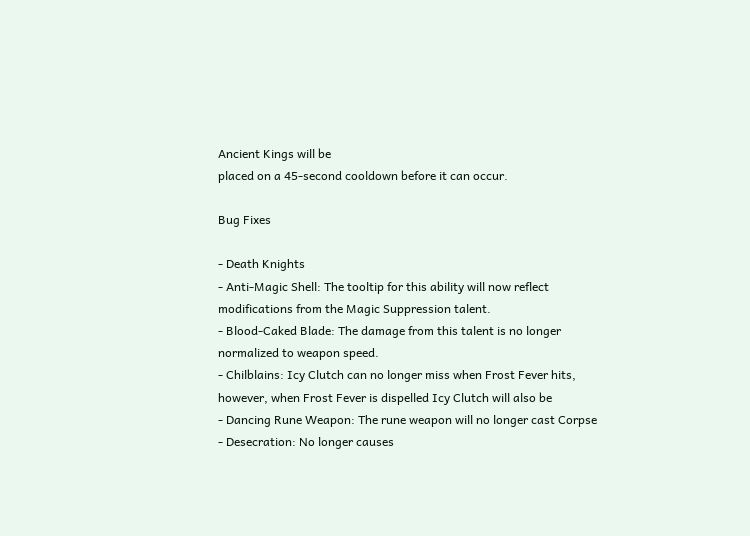Ancient Kings will be
placed on a 45-second cooldown before it can occur.

Bug Fixes

- Death Knights
- Anti-Magic Shell: The tooltip for this ability will now reflect
modifications from the Magic Suppression talent.
- Blood-Caked Blade: The damage from this talent is no longer
normalized to weapon speed.
- Chilblains: Icy Clutch can no longer miss when Frost Fever hits,
however, when Frost Fever is dispelled Icy Clutch will also be
- Dancing Rune Weapon: The rune weapon will no longer cast Corpse
- Desecration: No longer causes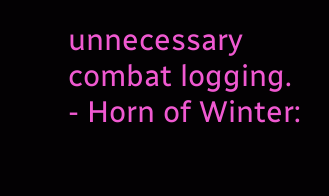unnecessary combat logging.
- Horn of Winter: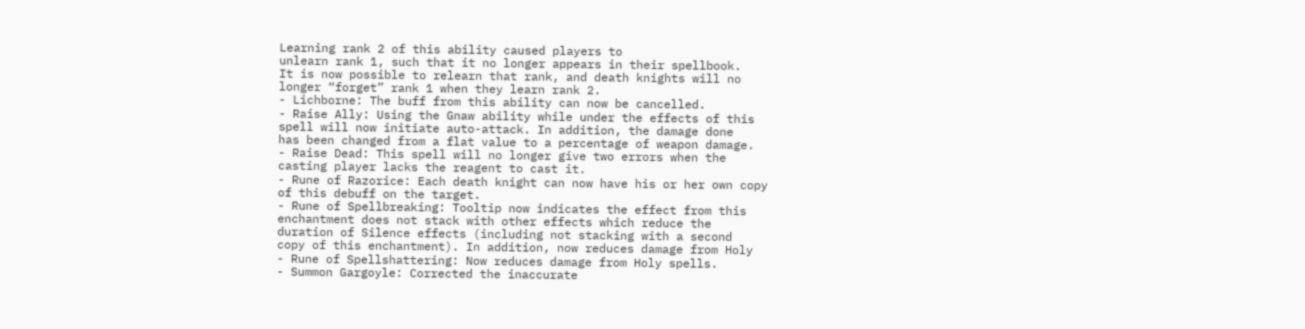Learning rank 2 of this ability caused players to
unlearn rank 1, such that it no longer appears in their spellbook.
It is now possible to relearn that rank, and death knights will no
longer “forget” rank 1 when they learn rank 2.
- Lichborne: The buff from this ability can now be cancelled.
- Raise Ally: Using the Gnaw ability while under the effects of this
spell will now initiate auto-attack. In addition, the damage done
has been changed from a flat value to a percentage of weapon damage.
- Raise Dead: This spell will no longer give two errors when the
casting player lacks the reagent to cast it.
- Rune of Razorice: Each death knight can now have his or her own copy
of this debuff on the target.
- Rune of Spellbreaking: Tooltip now indicates the effect from this
enchantment does not stack with other effects which reduce the
duration of Silence effects (including not stacking with a second
copy of this enchantment). In addition, now reduces damage from Holy
- Rune of Spellshattering: Now reduces damage from Holy spells.
- Summon Gargoyle: Corrected the inaccurate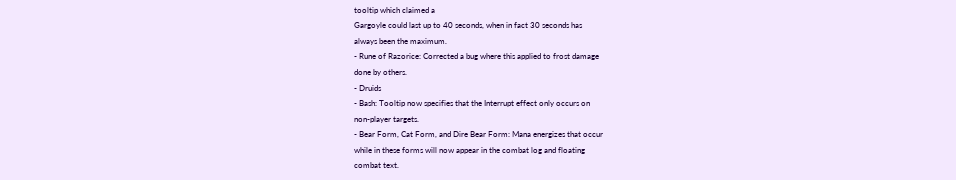tooltip which claimed a
Gargoyle could last up to 40 seconds, when in fact 30 seconds has
always been the maximum.
- Rune of Razorice: Corrected a bug where this applied to frost damage
done by others.
- Druids
- Bash: Tooltip now specifies that the Interrupt effect only occurs on
non-player targets.
- Bear Form, Cat Form, and Dire Bear Form: Mana energizes that occur
while in these forms will now appear in the combat log and floating
combat text.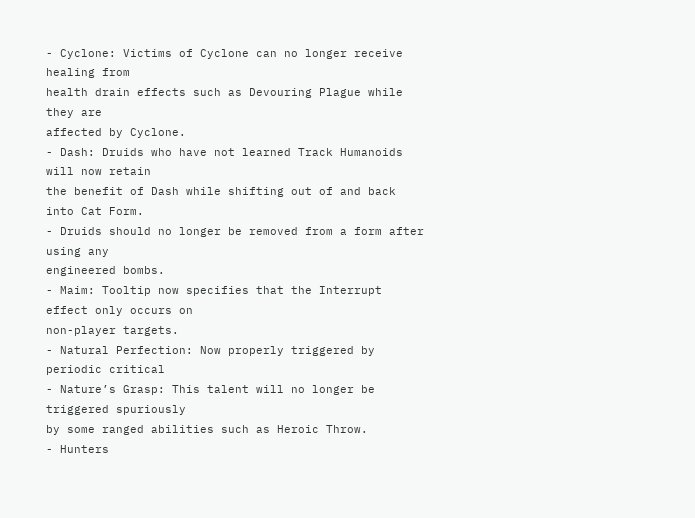- Cyclone: Victims of Cyclone can no longer receive healing from
health drain effects such as Devouring Plague while they are
affected by Cyclone.
- Dash: Druids who have not learned Track Humanoids will now retain
the benefit of Dash while shifting out of and back into Cat Form.
- Druids should no longer be removed from a form after using any
engineered bombs.
- Maim: Tooltip now specifies that the Interrupt effect only occurs on
non-player targets.
- Natural Perfection: Now properly triggered by periodic critical
- Nature’s Grasp: This talent will no longer be triggered spuriously
by some ranged abilities such as Heroic Throw.
- Hunters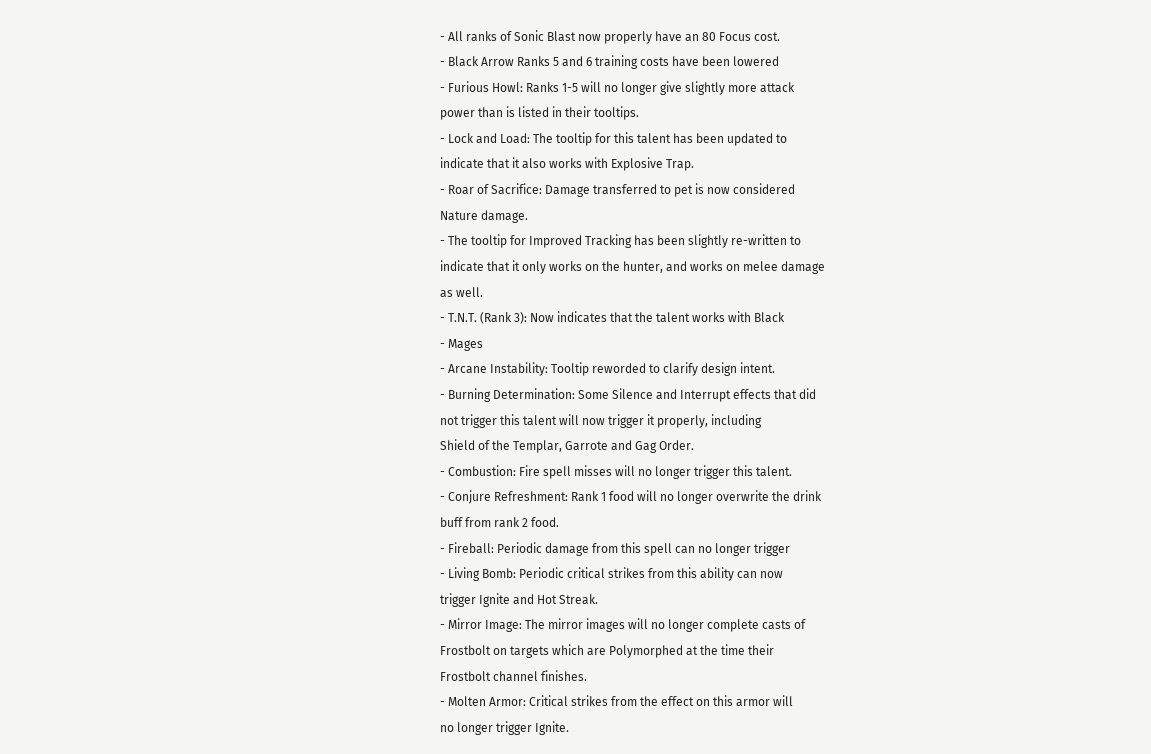- All ranks of Sonic Blast now properly have an 80 Focus cost.
- Black Arrow Ranks 5 and 6 training costs have been lowered
- Furious Howl: Ranks 1-5 will no longer give slightly more attack
power than is listed in their tooltips.
- Lock and Load: The tooltip for this talent has been updated to
indicate that it also works with Explosive Trap.
- Roar of Sacrifice: Damage transferred to pet is now considered
Nature damage.
- The tooltip for Improved Tracking has been slightly re-written to
indicate that it only works on the hunter, and works on melee damage
as well.
- T.N.T. (Rank 3): Now indicates that the talent works with Black
- Mages
- Arcane Instability: Tooltip reworded to clarify design intent.
- Burning Determination: Some Silence and Interrupt effects that did
not trigger this talent will now trigger it properly, including
Shield of the Templar, Garrote and Gag Order.
- Combustion: Fire spell misses will no longer trigger this talent.
- Conjure Refreshment: Rank 1 food will no longer overwrite the drink
buff from rank 2 food.
- Fireball: Periodic damage from this spell can no longer trigger
- Living Bomb: Periodic critical strikes from this ability can now
trigger Ignite and Hot Streak.
- Mirror Image: The mirror images will no longer complete casts of
Frostbolt on targets which are Polymorphed at the time their
Frostbolt channel finishes.
- Molten Armor: Critical strikes from the effect on this armor will
no longer trigger Ignite.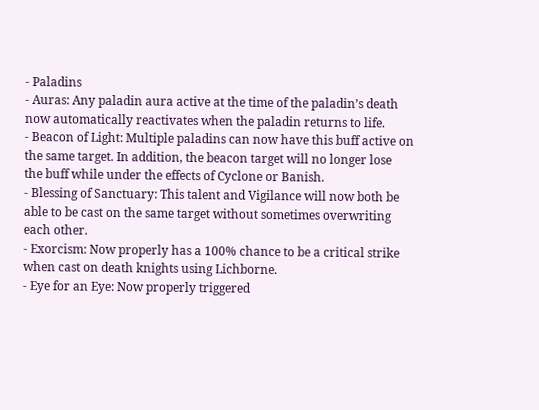- Paladins
- Auras: Any paladin aura active at the time of the paladin’s death
now automatically reactivates when the paladin returns to life.
- Beacon of Light: Multiple paladins can now have this buff active on
the same target. In addition, the beacon target will no longer lose
the buff while under the effects of Cyclone or Banish.
- Blessing of Sanctuary: This talent and Vigilance will now both be
able to be cast on the same target without sometimes overwriting
each other.
- Exorcism: Now properly has a 100% chance to be a critical strike
when cast on death knights using Lichborne.
- Eye for an Eye: Now properly triggered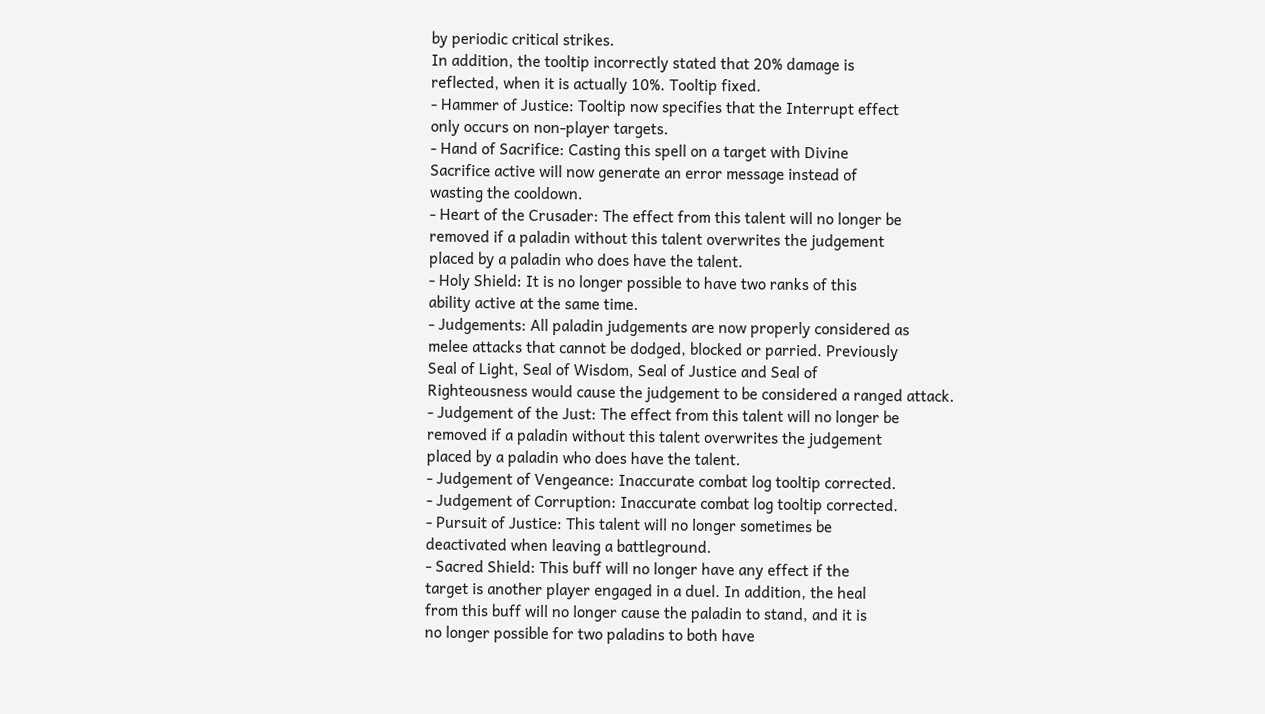by periodic critical strikes.
In addition, the tooltip incorrectly stated that 20% damage is
reflected, when it is actually 10%. Tooltip fixed.
- Hammer of Justice: Tooltip now specifies that the Interrupt effect
only occurs on non-player targets.
- Hand of Sacrifice: Casting this spell on a target with Divine
Sacrifice active will now generate an error message instead of
wasting the cooldown.
- Heart of the Crusader: The effect from this talent will no longer be
removed if a paladin without this talent overwrites the judgement
placed by a paladin who does have the talent.
- Holy Shield: It is no longer possible to have two ranks of this
ability active at the same time.
- Judgements: All paladin judgements are now properly considered as
melee attacks that cannot be dodged, blocked or parried. Previously
Seal of Light, Seal of Wisdom, Seal of Justice and Seal of
Righteousness would cause the judgement to be considered a ranged attack.
- Judgement of the Just: The effect from this talent will no longer be
removed if a paladin without this talent overwrites the judgement
placed by a paladin who does have the talent.
- Judgement of Vengeance: Inaccurate combat log tooltip corrected.
- Judgement of Corruption: Inaccurate combat log tooltip corrected.
- Pursuit of Justice: This talent will no longer sometimes be
deactivated when leaving a battleground.
- Sacred Shield: This buff will no longer have any effect if the
target is another player engaged in a duel. In addition, the heal
from this buff will no longer cause the paladin to stand, and it is
no longer possible for two paladins to both have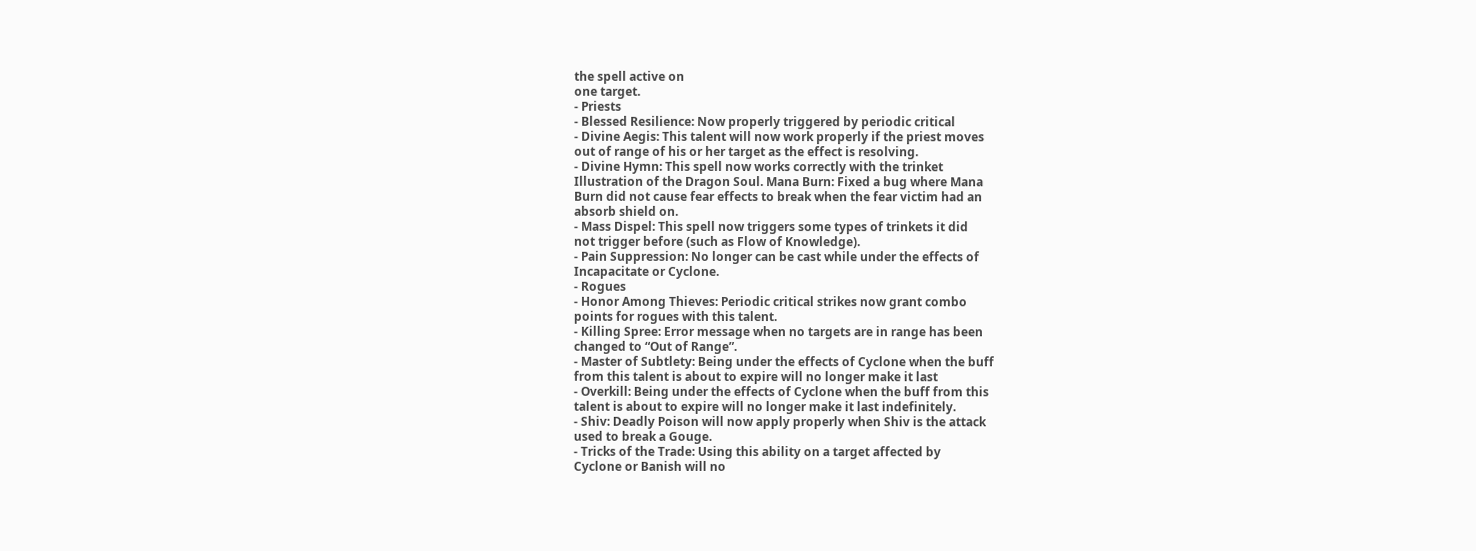the spell active on
one target.
- Priests
- Blessed Resilience: Now properly triggered by periodic critical
- Divine Aegis: This talent will now work properly if the priest moves
out of range of his or her target as the effect is resolving.
- Divine Hymn: This spell now works correctly with the trinket
Illustration of the Dragon Soul. Mana Burn: Fixed a bug where Mana
Burn did not cause fear effects to break when the fear victim had an
absorb shield on.
- Mass Dispel: This spell now triggers some types of trinkets it did
not trigger before (such as Flow of Knowledge).
- Pain Suppression: No longer can be cast while under the effects of
Incapacitate or Cyclone.
- Rogues
- Honor Among Thieves: Periodic critical strikes now grant combo
points for rogues with this talent.
- Killing Spree: Error message when no targets are in range has been
changed to “Out of Range”.
- Master of Subtlety: Being under the effects of Cyclone when the buff
from this talent is about to expire will no longer make it last
- Overkill: Being under the effects of Cyclone when the buff from this
talent is about to expire will no longer make it last indefinitely.
- Shiv: Deadly Poison will now apply properly when Shiv is the attack
used to break a Gouge.
- Tricks of the Trade: Using this ability on a target affected by
Cyclone or Banish will no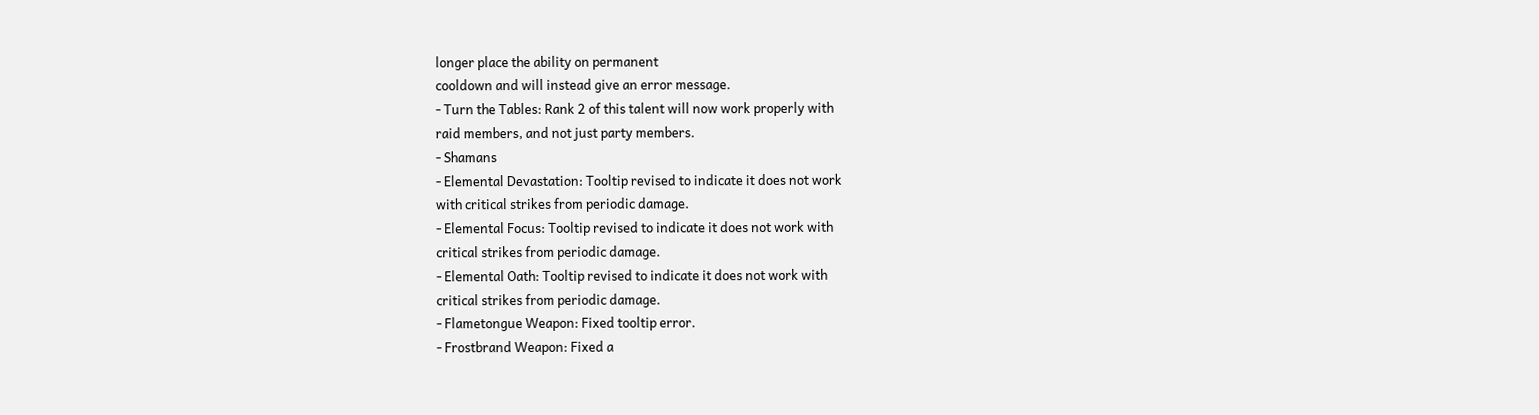longer place the ability on permanent
cooldown and will instead give an error message.
- Turn the Tables: Rank 2 of this talent will now work properly with
raid members, and not just party members.
- Shamans
- Elemental Devastation: Tooltip revised to indicate it does not work
with critical strikes from periodic damage.
- Elemental Focus: Tooltip revised to indicate it does not work with
critical strikes from periodic damage.
- Elemental Oath: Tooltip revised to indicate it does not work with
critical strikes from periodic damage.
- Flametongue Weapon: Fixed tooltip error.
- Frostbrand Weapon: Fixed a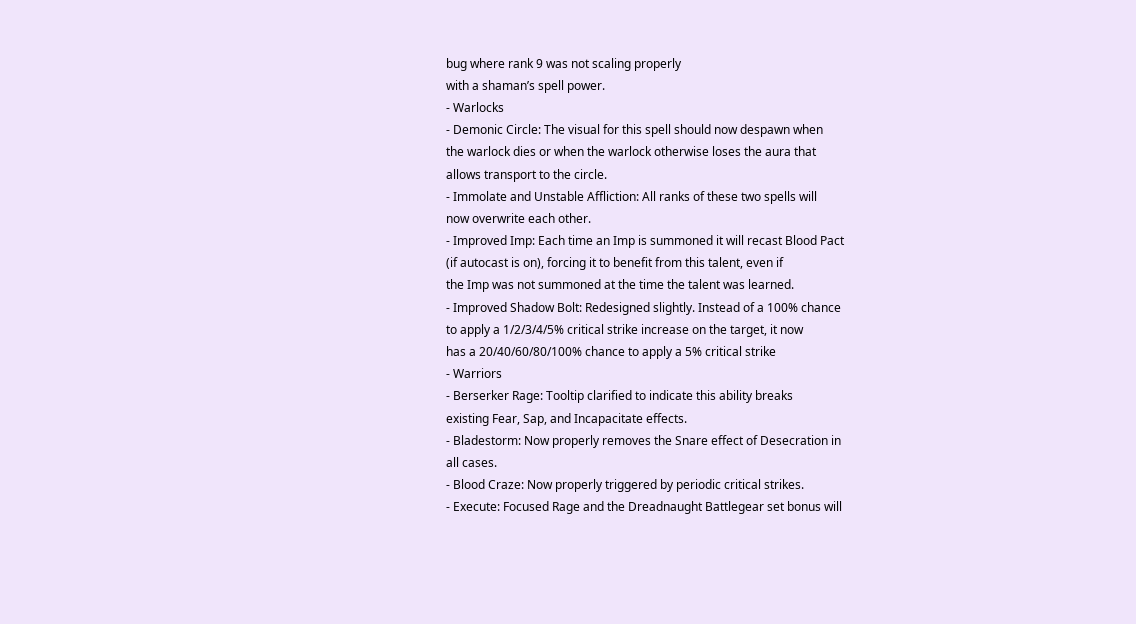bug where rank 9 was not scaling properly
with a shaman’s spell power.
- Warlocks
- Demonic Circle: The visual for this spell should now despawn when
the warlock dies or when the warlock otherwise loses the aura that
allows transport to the circle.
- Immolate and Unstable Affliction: All ranks of these two spells will
now overwrite each other.
- Improved Imp: Each time an Imp is summoned it will recast Blood Pact
(if autocast is on), forcing it to benefit from this talent, even if
the Imp was not summoned at the time the talent was learned.
- Improved Shadow Bolt: Redesigned slightly. Instead of a 100% chance
to apply a 1/2/3/4/5% critical strike increase on the target, it now
has a 20/40/60/80/100% chance to apply a 5% critical strike
- Warriors
- Berserker Rage: Tooltip clarified to indicate this ability breaks
existing Fear, Sap, and Incapacitate effects.
- Bladestorm: Now properly removes the Snare effect of Desecration in
all cases.
- Blood Craze: Now properly triggered by periodic critical strikes.
- Execute: Focused Rage and the Dreadnaught Battlegear set bonus will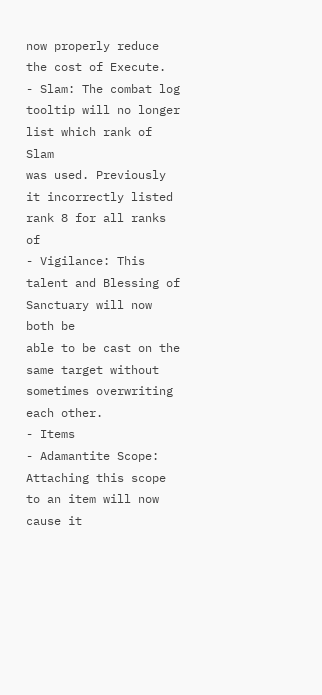now properly reduce the cost of Execute.
- Slam: The combat log tooltip will no longer list which rank of Slam
was used. Previously it incorrectly listed rank 8 for all ranks of
- Vigilance: This talent and Blessing of Sanctuary will now both be
able to be cast on the same target without sometimes overwriting
each other.
- Items
- Adamantite Scope: Attaching this scope to an item will now cause it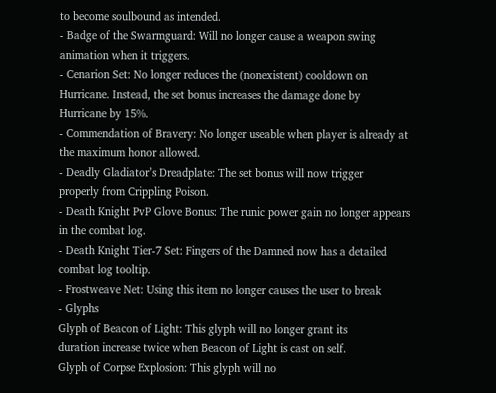to become soulbound as intended.
- Badge of the Swarmguard: Will no longer cause a weapon swing
animation when it triggers.
- Cenarion Set: No longer reduces the (nonexistent) cooldown on
Hurricane. Instead, the set bonus increases the damage done by
Hurricane by 15%.
- Commendation of Bravery: No longer useable when player is already at
the maximum honor allowed.
- Deadly Gladiator’s Dreadplate: The set bonus will now trigger
properly from Crippling Poison.
- Death Knight PvP Glove Bonus: The runic power gain no longer appears
in the combat log.
- Death Knight Tier-7 Set: Fingers of the Damned now has a detailed
combat log tooltip.
- Frostweave Net: Using this item no longer causes the user to break
- Glyphs
Glyph of Beacon of Light: This glyph will no longer grant its
duration increase twice when Beacon of Light is cast on self.
Glyph of Corpse Explosion: This glyph will no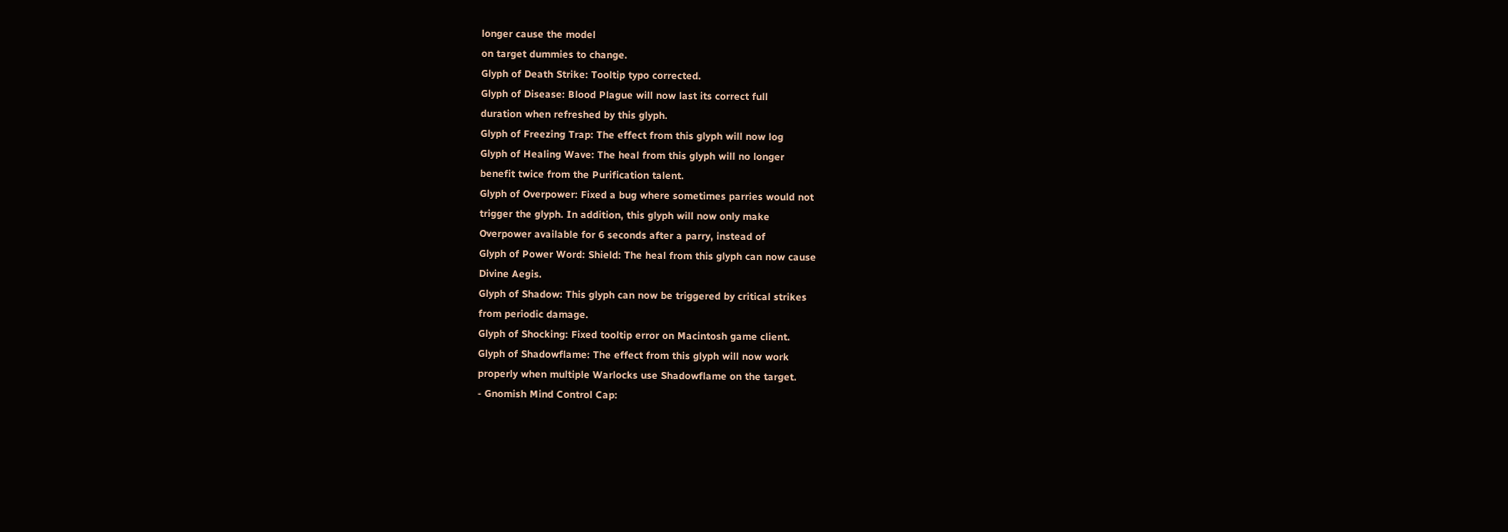longer cause the model
on target dummies to change.
Glyph of Death Strike: Tooltip typo corrected.
Glyph of Disease: Blood Plague will now last its correct full
duration when refreshed by this glyph.
Glyph of Freezing Trap: The effect from this glyph will now log
Glyph of Healing Wave: The heal from this glyph will no longer
benefit twice from the Purification talent.
Glyph of Overpower: Fixed a bug where sometimes parries would not
trigger the glyph. In addition, this glyph will now only make
Overpower available for 6 seconds after a parry, instead of
Glyph of Power Word: Shield: The heal from this glyph can now cause
Divine Aegis.
Glyph of Shadow: This glyph can now be triggered by critical strikes
from periodic damage.
Glyph of Shocking: Fixed tooltip error on Macintosh game client.
Glyph of Shadowflame: The effect from this glyph will now work
properly when multiple Warlocks use Shadowflame on the target.
- Gnomish Mind Control Cap: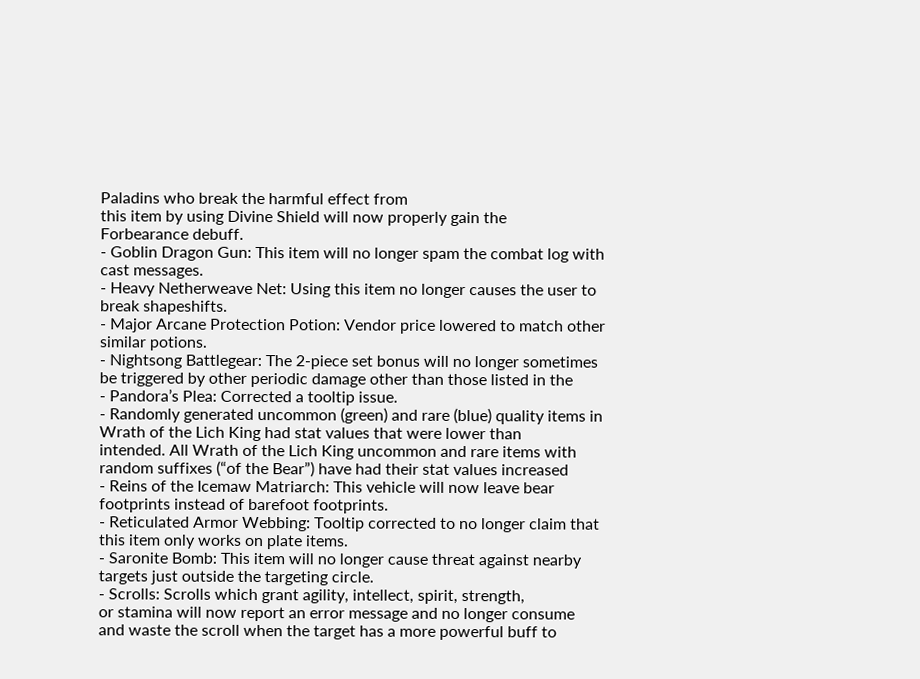Paladins who break the harmful effect from
this item by using Divine Shield will now properly gain the
Forbearance debuff.
- Goblin Dragon Gun: This item will no longer spam the combat log with
cast messages.
- Heavy Netherweave Net: Using this item no longer causes the user to
break shapeshifts.
- Major Arcane Protection Potion: Vendor price lowered to match other
similar potions.
- Nightsong Battlegear: The 2-piece set bonus will no longer sometimes
be triggered by other periodic damage other than those listed in the
- Pandora’s Plea: Corrected a tooltip issue.
- Randomly generated uncommon (green) and rare (blue) quality items in
Wrath of the Lich King had stat values that were lower than
intended. All Wrath of the Lich King uncommon and rare items with
random suffixes (“of the Bear”) have had their stat values increased
- Reins of the Icemaw Matriarch: This vehicle will now leave bear
footprints instead of barefoot footprints.
- Reticulated Armor Webbing: Tooltip corrected to no longer claim that
this item only works on plate items.
- Saronite Bomb: This item will no longer cause threat against nearby
targets just outside the targeting circle.
- Scrolls: Scrolls which grant agility, intellect, spirit, strength,
or stamina will now report an error message and no longer consume
and waste the scroll when the target has a more powerful buff to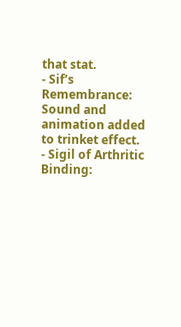that stat.
- Sif’s Remembrance: Sound and animation added to trinket effect.
- Sigil of Arthritic Binding: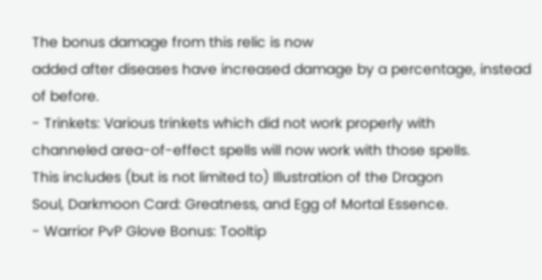The bonus damage from this relic is now
added after diseases have increased damage by a percentage, instead
of before.
- Trinkets: Various trinkets which did not work properly with
channeled area-of-effect spells will now work with those spells.
This includes (but is not limited to) Illustration of the Dragon
Soul, Darkmoon Card: Greatness, and Egg of Mortal Essence.
- Warrior PvP Glove Bonus: Tooltip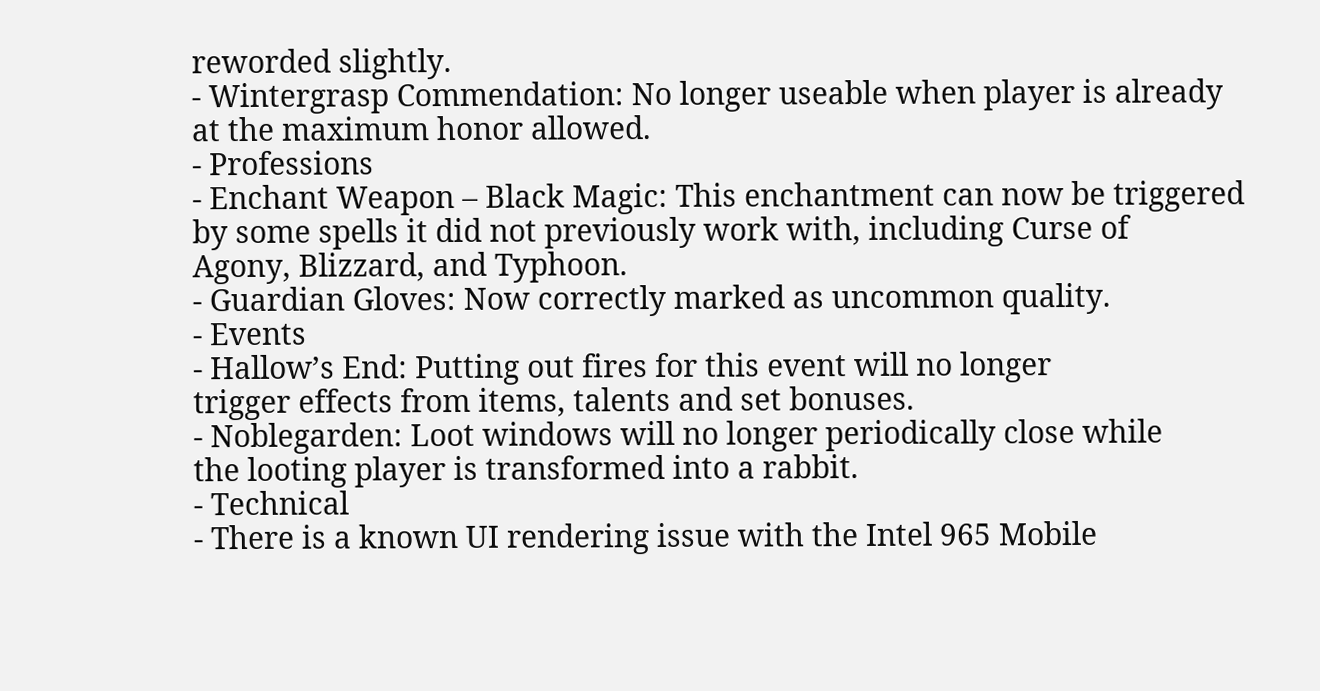reworded slightly.
- Wintergrasp Commendation: No longer useable when player is already
at the maximum honor allowed.
- Professions
- Enchant Weapon – Black Magic: This enchantment can now be triggered
by some spells it did not previously work with, including Curse of
Agony, Blizzard, and Typhoon.
- Guardian Gloves: Now correctly marked as uncommon quality.
- Events
- Hallow’s End: Putting out fires for this event will no longer
trigger effects from items, talents and set bonuses.
- Noblegarden: Loot windows will no longer periodically close while
the looting player is transformed into a rabbit.
- Technical
- There is a known UI rendering issue with the Intel 965 Mobile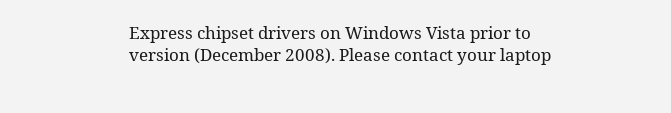Express chipset drivers on Windows Vista prior to version (December 2008). Please contact your laptop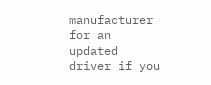manufacturer for an updated driver if you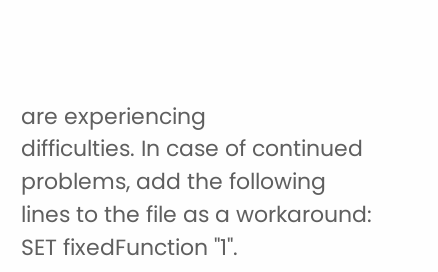are experiencing
difficulties. In case of continued problems, add the following
lines to the file as a workaround: SET fixedFunction "1".